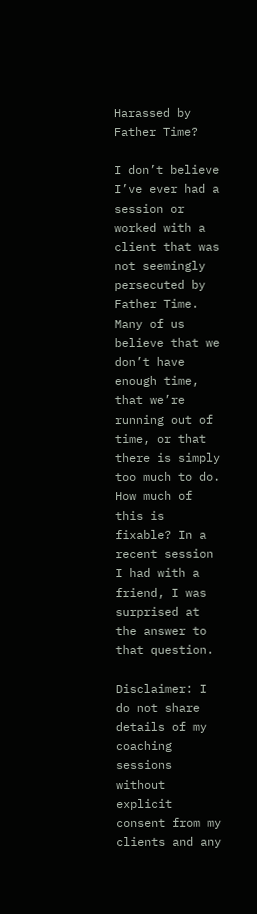Harassed by Father Time?

I don’t believe I’ve ever had a session or worked with a client that was not seemingly persecuted by Father Time. Many of us believe that we don’t have enough time, that we’re running out of time, or that there is simply too much to do. How much of this is fixable? In a recent session I had with a friend, I was surprised at the answer to that question.

Disclaimer: I do not share details of my coaching sessions without explicit consent from my clients and any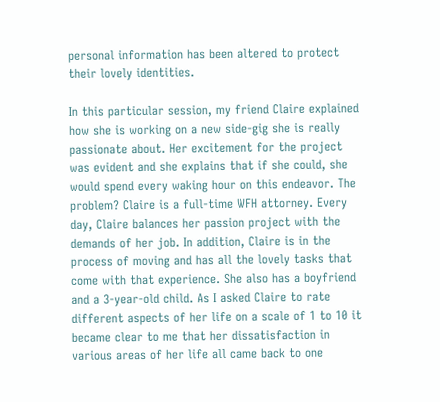personal information has been altered to protect their lovely identities.

In this particular session, my friend Claire explained how she is working on a new side-gig she is really passionate about. Her excitement for the project was evident and she explains that if she could, she would spend every waking hour on this endeavor. The problem? Claire is a full-time WFH attorney. Every day, Claire balances her passion project with the demands of her job. In addition, Claire is in the process of moving and has all the lovely tasks that come with that experience. She also has a boyfriend and a 3-year-old child. As I asked Claire to rate different aspects of her life on a scale of 1 to 10 it became clear to me that her dissatisfaction in various areas of her life all came back to one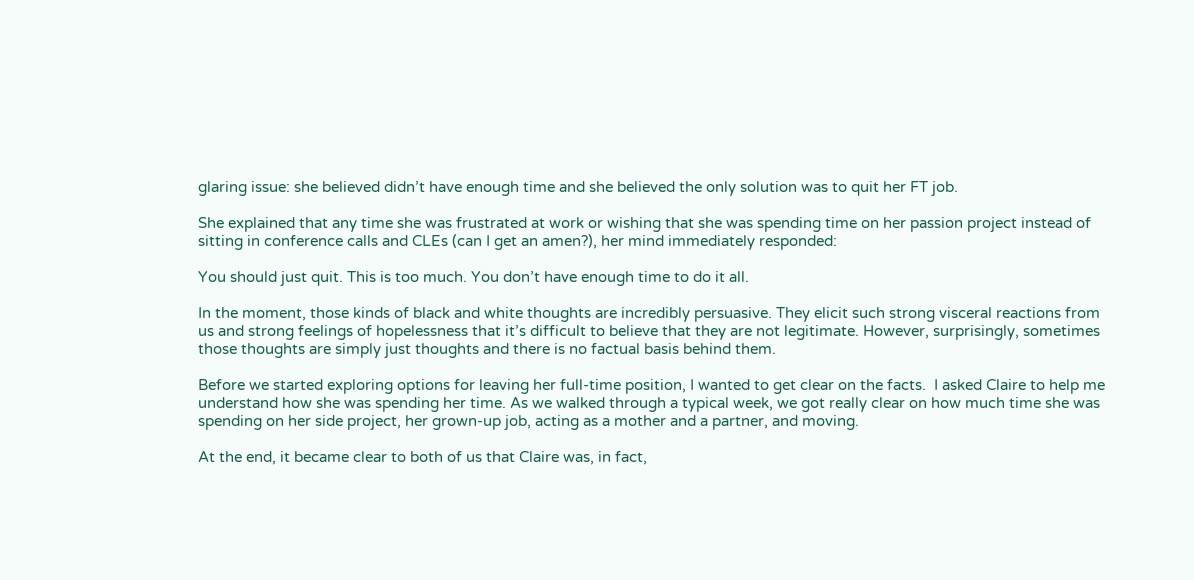glaring issue: she believed didn’t have enough time and she believed the only solution was to quit her FT job.

She explained that any time she was frustrated at work or wishing that she was spending time on her passion project instead of sitting in conference calls and CLEs (can I get an amen?), her mind immediately responded:

You should just quit. This is too much. You don’t have enough time to do it all.

In the moment, those kinds of black and white thoughts are incredibly persuasive. They elicit such strong visceral reactions from us and strong feelings of hopelessness that it’s difficult to believe that they are not legitimate. However, surprisingly, sometimes those thoughts are simply just thoughts and there is no factual basis behind them.

Before we started exploring options for leaving her full-time position, I wanted to get clear on the facts.  I asked Claire to help me understand how she was spending her time. As we walked through a typical week, we got really clear on how much time she was spending on her side project, her grown-up job, acting as a mother and a partner, and moving.

At the end, it became clear to both of us that Claire was, in fact,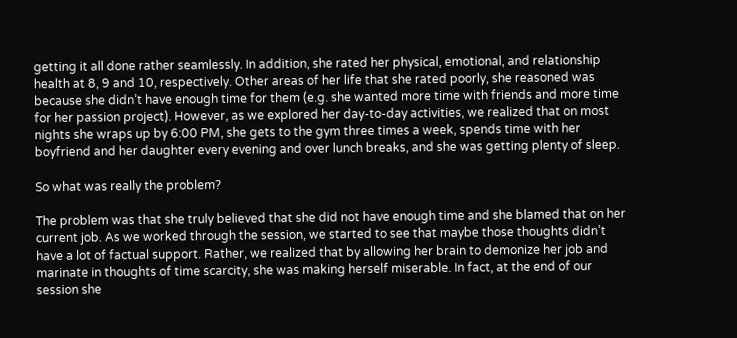getting it all done rather seamlessly. In addition, she rated her physical, emotional, and relationship health at 8, 9 and 10, respectively. Other areas of her life that she rated poorly, she reasoned was because she didn’t have enough time for them (e.g. she wanted more time with friends and more time for her passion project). However, as we explored her day-to-day activities, we realized that on most nights she wraps up by 6:00 PM, she gets to the gym three times a week, spends time with her boyfriend and her daughter every evening and over lunch breaks, and she was getting plenty of sleep.

So what was really the problem?

The problem was that she truly believed that she did not have enough time and she blamed that on her current job. As we worked through the session, we started to see that maybe those thoughts didn’t have a lot of factual support. Rather, we realized that by allowing her brain to demonize her job and marinate in thoughts of time scarcity, she was making herself miserable. In fact, at the end of our session she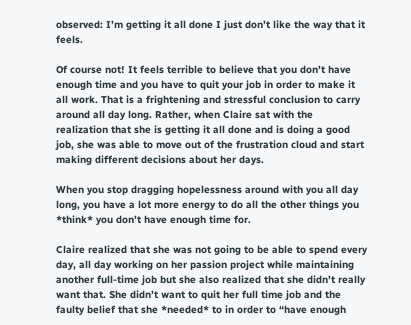observed: I’m getting it all done I just don’t like the way that it feels.

Of course not! It feels terrible to believe that you don’t have enough time and you have to quit your job in order to make it all work. That is a frightening and stressful conclusion to carry around all day long. Rather, when Claire sat with the realization that she is getting it all done and is doing a good job, she was able to move out of the frustration cloud and start making different decisions about her days.

When you stop dragging hopelessness around with you all day long, you have a lot more energy to do all the other things you *think* you don’t have enough time for.

Claire realized that she was not going to be able to spend every day, all day working on her passion project while maintaining another full-time job but she also realized that she didn’t really want that. She didn’t want to quit her full time job and the faulty belief that she *needed* to in order to “have enough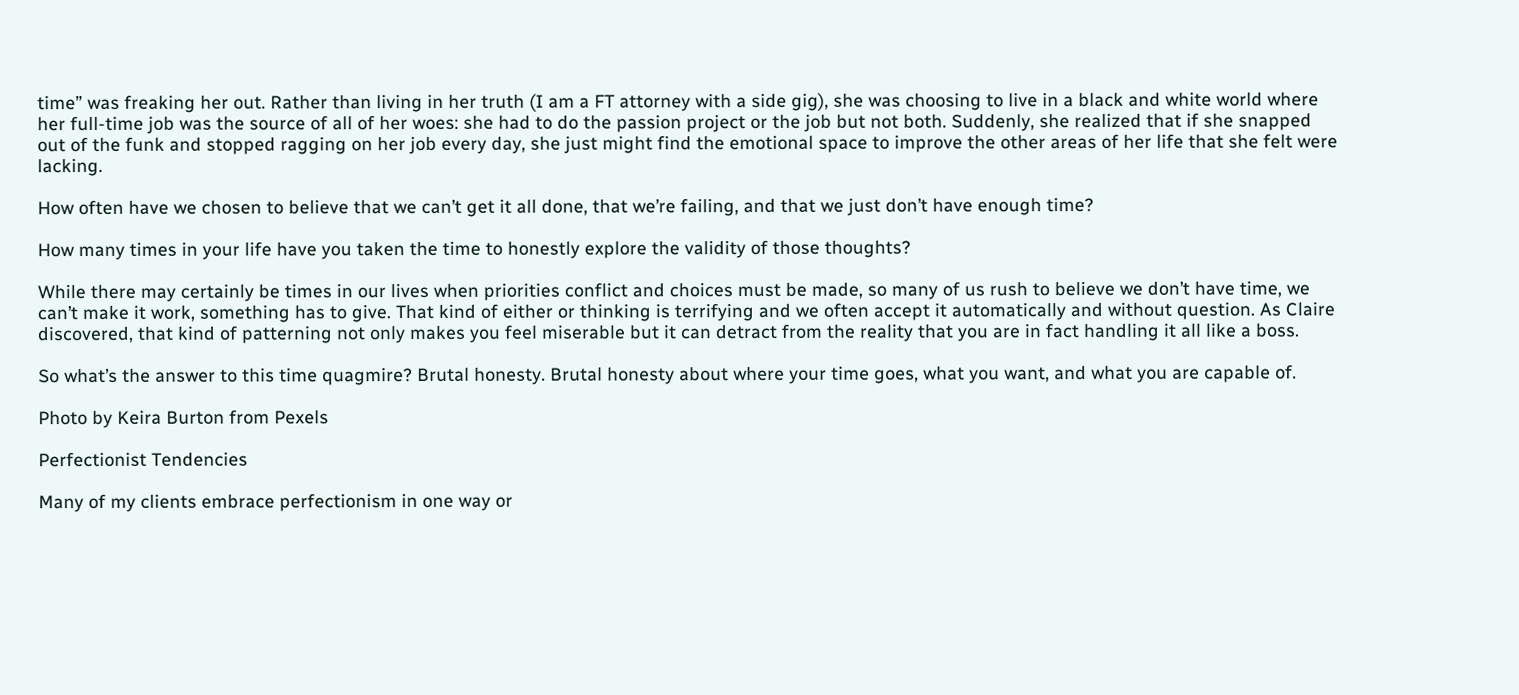time” was freaking her out. Rather than living in her truth (I am a FT attorney with a side gig), she was choosing to live in a black and white world where her full-time job was the source of all of her woes: she had to do the passion project or the job but not both. Suddenly, she realized that if she snapped out of the funk and stopped ragging on her job every day, she just might find the emotional space to improve the other areas of her life that she felt were lacking.

How often have we chosen to believe that we can’t get it all done, that we’re failing, and that we just don’t have enough time?

How many times in your life have you taken the time to honestly explore the validity of those thoughts?

While there may certainly be times in our lives when priorities conflict and choices must be made, so many of us rush to believe we don’t have time, we can’t make it work, something has to give. That kind of either or thinking is terrifying and we often accept it automatically and without question. As Claire discovered, that kind of patterning not only makes you feel miserable but it can detract from the reality that you are in fact handling it all like a boss.

So what’s the answer to this time quagmire? Brutal honesty. Brutal honesty about where your time goes, what you want, and what you are capable of.

Photo by Keira Burton from Pexels

Perfectionist Tendencies

Many of my clients embrace perfectionism in one way or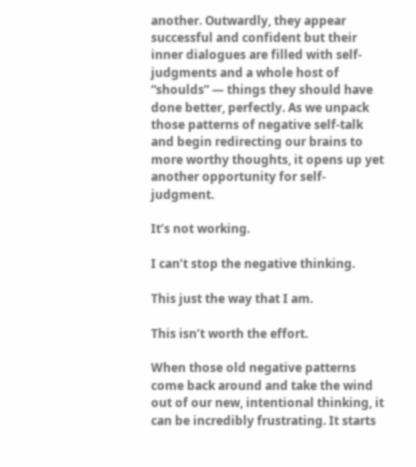another. Outwardly, they appear successful and confident but their inner dialogues are filled with self-judgments and a whole host of “shoulds” — things they should have done better, perfectly. As we unpack those patterns of negative self-talk and begin redirecting our brains to more worthy thoughts, it opens up yet another opportunity for self-judgment.

It’s not working.

I can’t stop the negative thinking.

This just the way that I am.

This isn’t worth the effort.

When those old negative patterns come back around and take the wind out of our new, intentional thinking, it can be incredibly frustrating. It starts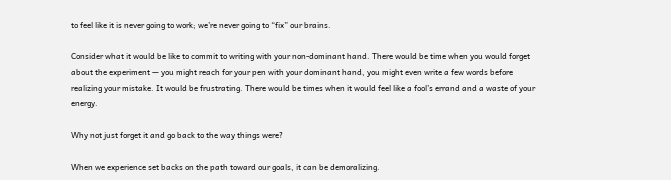to feel like it is never going to work; we’re never going to “fix” our brains.

Consider what it would be like to commit to writing with your non-dominant hand. There would be time when you would forget about the experiment — you might reach for your pen with your dominant hand, you might even write a few words before realizing your mistake. It would be frustrating. There would be times when it would feel like a fool’s errand and a waste of your energy.

Why not just forget it and go back to the way things were?

When we experience set backs on the path toward our goals, it can be demoralizing.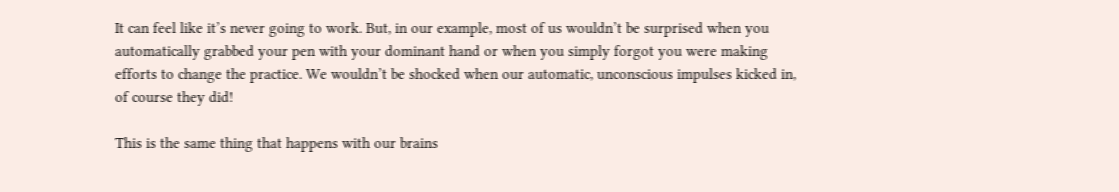It can feel like it’s never going to work. But, in our example, most of us wouldn’t be surprised when you automatically grabbed your pen with your dominant hand or when you simply forgot you were making efforts to change the practice. We wouldn’t be shocked when our automatic, unconscious impulses kicked in, of course they did!

This is the same thing that happens with our brains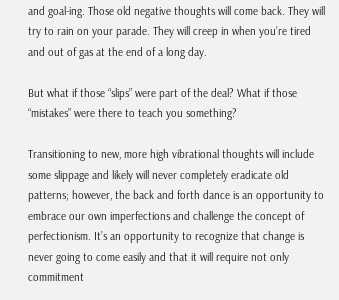and goal-ing. Those old negative thoughts will come back. They will try to rain on your parade. They will creep in when you’re tired and out of gas at the end of a long day.

But what if those “slips” were part of the deal? What if those “mistakes” were there to teach you something?

Transitioning to new, more high vibrational thoughts will include some slippage and likely will never completely eradicate old patterns; however, the back and forth dance is an opportunity to embrace our own imperfections and challenge the concept of perfectionism. It’s an opportunity to recognize that change is never going to come easily and that it will require not only commitment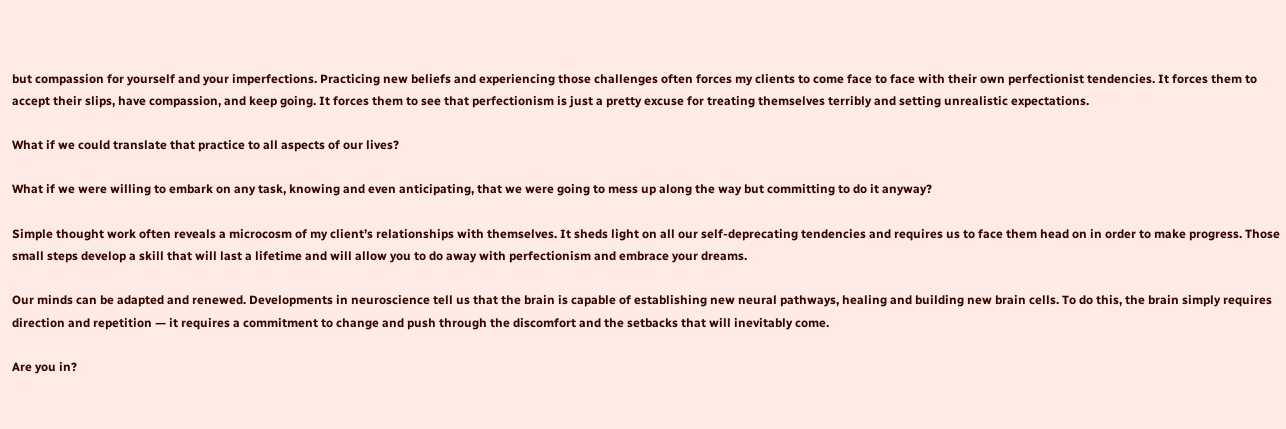but compassion for yourself and your imperfections. Practicing new beliefs and experiencing those challenges often forces my clients to come face to face with their own perfectionist tendencies. It forces them to accept their slips, have compassion, and keep going. It forces them to see that perfectionism is just a pretty excuse for treating themselves terribly and setting unrealistic expectations.

What if we could translate that practice to all aspects of our lives?

What if we were willing to embark on any task, knowing and even anticipating, that we were going to mess up along the way but committing to do it anyway?

Simple thought work often reveals a microcosm of my client’s relationships with themselves. It sheds light on all our self-deprecating tendencies and requires us to face them head on in order to make progress. Those small steps develop a skill that will last a lifetime and will allow you to do away with perfectionism and embrace your dreams.

Our minds can be adapted and renewed. Developments in neuroscience tell us that the brain is capable of establishing new neural pathways, healing and building new brain cells. To do this, the brain simply requires direction and repetition — it requires a commitment to change and push through the discomfort and the setbacks that will inevitably come.

Are you in?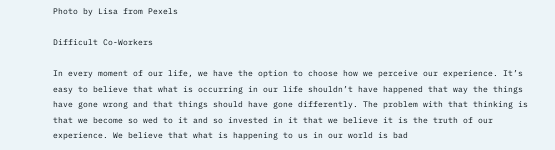Photo by Lisa from Pexels

Difficult Co-Workers

In every moment of our life, we have the option to choose how we perceive our experience. It’s easy to believe that what is occurring in our life shouldn’t have happened that way the things have gone wrong and that things should have gone differently. The problem with that thinking is that we become so wed to it and so invested in it that we believe it is the truth of our experience. We believe that what is happening to us in our world is bad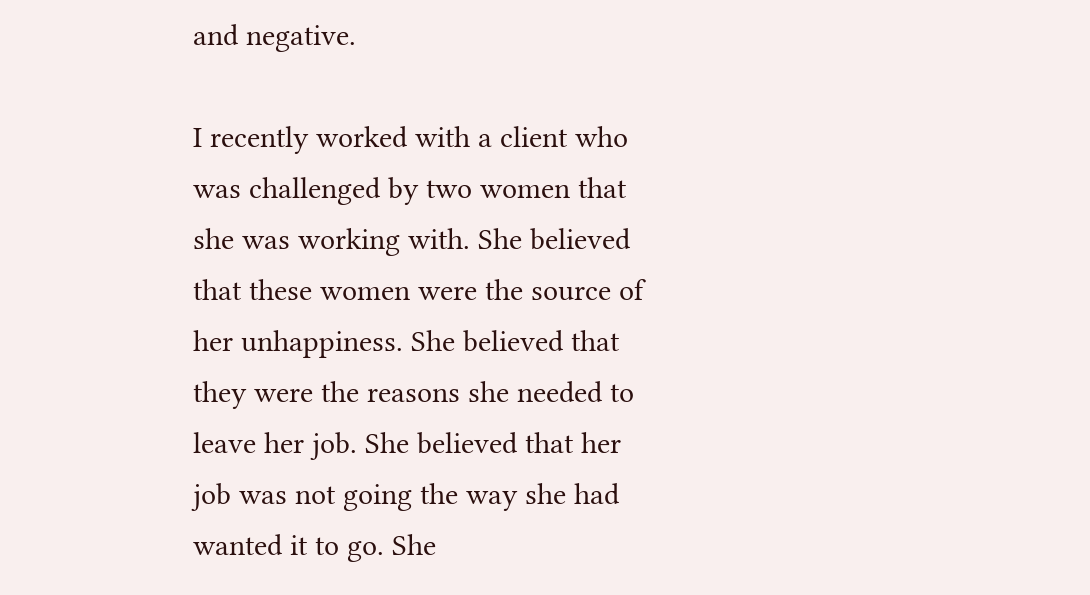and negative.

I recently worked with a client who was challenged by two women that she was working with. She believed that these women were the source of her unhappiness. She believed that they were the reasons she needed to leave her job. She believed that her job was not going the way she had wanted it to go. She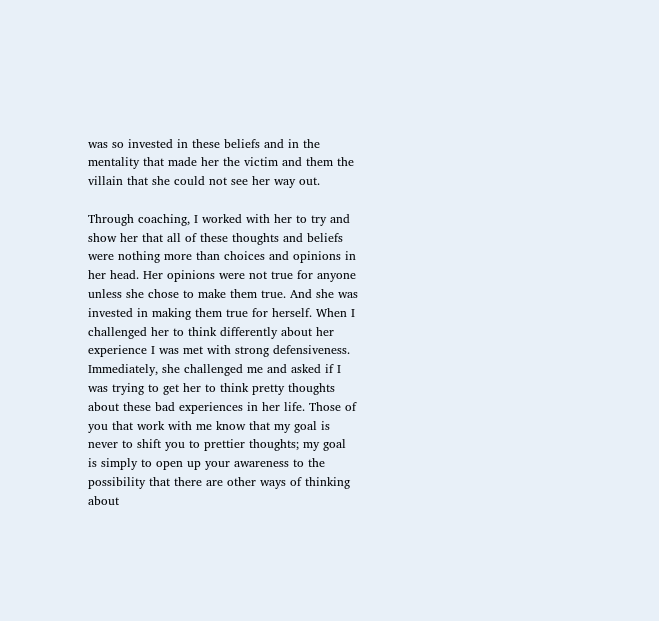was so invested in these beliefs and in the mentality that made her the victim and them the villain that she could not see her way out.

Through coaching, I worked with her to try and show her that all of these thoughts and beliefs were nothing more than choices and opinions in her head. Her opinions were not true for anyone unless she chose to make them true. And she was invested in making them true for herself. When I challenged her to think differently about her experience I was met with strong defensiveness. Immediately, she challenged me and asked if I was trying to get her to think pretty thoughts about these bad experiences in her life. Those of you that work with me know that my goal is never to shift you to prettier thoughts; my goal is simply to open up your awareness to the possibility that there are other ways of thinking about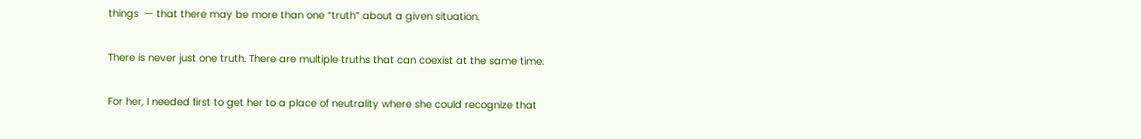things  — that there may be more than one “truth” about a given situation.

There is never just one truth. There are multiple truths that can coexist at the same time.

For her, I needed first to get her to a place of neutrality where she could recognize that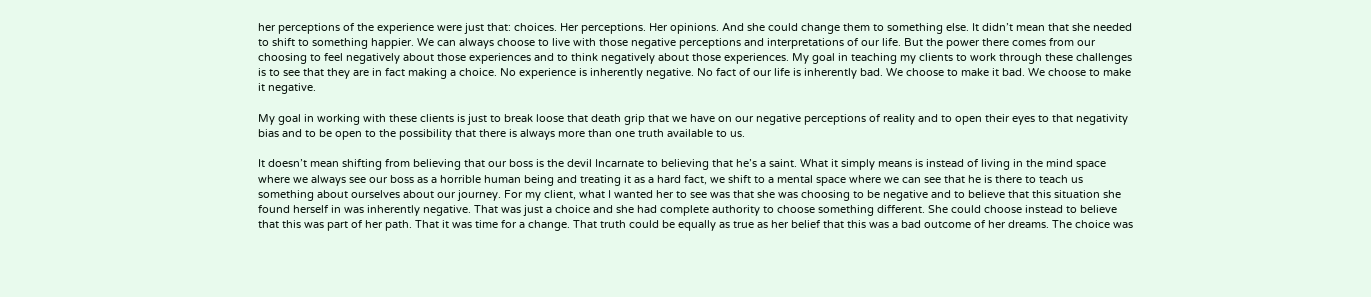her perceptions of the experience were just that: choices. Her perceptions. Her opinions. And she could change them to something else. It didn’t mean that she needed to shift to something happier. We can always choose to live with those negative perceptions and interpretations of our life. But the power there comes from our choosing to feel negatively about those experiences and to think negatively about those experiences. My goal in teaching my clients to work through these challenges is to see that they are in fact making a choice. No experience is inherently negative. No fact of our life is inherently bad. We choose to make it bad. We choose to make it negative.

My goal in working with these clients is just to break loose that death grip that we have on our negative perceptions of reality and to open their eyes to that negativity bias and to be open to the possibility that there is always more than one truth available to us.

It doesn’t mean shifting from believing that our boss is the devil Incarnate to believing that he’s a saint. What it simply means is instead of living in the mind space where we always see our boss as a horrible human being and treating it as a hard fact, we shift to a mental space where we can see that he is there to teach us something about ourselves about our journey. For my client, what I wanted her to see was that she was choosing to be negative and to believe that this situation she found herself in was inherently negative. That was just a choice and she had complete authority to choose something different. She could choose instead to believe that this was part of her path. That it was time for a change. That truth could be equally as true as her belief that this was a bad outcome of her dreams. The choice was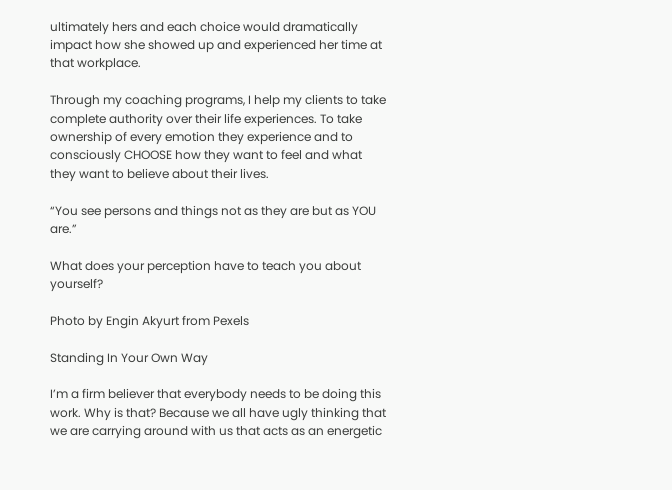ultimately hers and each choice would dramatically impact how she showed up and experienced her time at that workplace.

Through my coaching programs, I help my clients to take complete authority over their life experiences. To take ownership of every emotion they experience and to consciously CHOOSE how they want to feel and what they want to believe about their lives.

“You see persons and things not as they are but as YOU are.”

What does your perception have to teach you about yourself?

Photo by Engin Akyurt from Pexels

Standing In Your Own Way

I’m a firm believer that everybody needs to be doing this work. Why is that? Because we all have ugly thinking that we are carrying around with us that acts as an energetic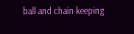ball and chain keeping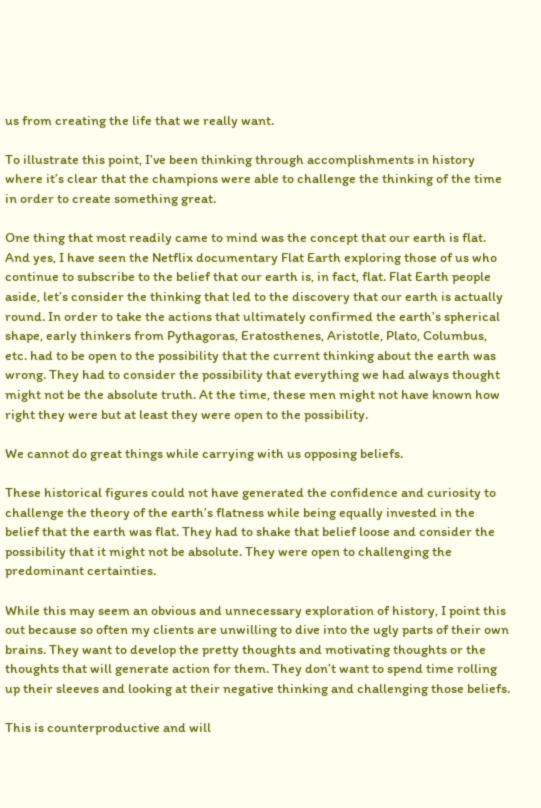us from creating the life that we really want.

To illustrate this point, I’ve been thinking through accomplishments in history where it’s clear that the champions were able to challenge the thinking of the time in order to create something great.

One thing that most readily came to mind was the concept that our earth is flat. And yes, I have seen the Netflix documentary Flat Earth exploring those of us who continue to subscribe to the belief that our earth is, in fact, flat. Flat Earth people aside, let’s consider the thinking that led to the discovery that our earth is actually round. In order to take the actions that ultimately confirmed the earth’s spherical shape, early thinkers from Pythagoras, Eratosthenes, Aristotle, Plato, Columbus, etc. had to be open to the possibility that the current thinking about the earth was wrong. They had to consider the possibility that everything we had always thought might not be the absolute truth. At the time, these men might not have known how right they were but at least they were open to the possibility.

We cannot do great things while carrying with us opposing beliefs.

These historical figures could not have generated the confidence and curiosity to challenge the theory of the earth’s flatness while being equally invested in the belief that the earth was flat. They had to shake that belief loose and consider the possibility that it might not be absolute. They were open to challenging the predominant certainties.

While this may seem an obvious and unnecessary exploration of history, I point this out because so often my clients are unwilling to dive into the ugly parts of their own brains. They want to develop the pretty thoughts and motivating thoughts or the thoughts that will generate action for them. They don’t want to spend time rolling up their sleeves and looking at their negative thinking and challenging those beliefs.

This is counterproductive and will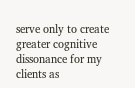serve only to create greater cognitive dissonance for my clients as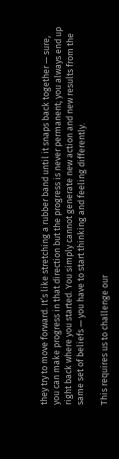they try to move forward. It’s like stretching a rubber band until it snaps back together — sure, you can make progress in that direction but the progress is never permanent; you always end up right back where you started. You simply cannot generate new action and new results from the same set of beliefs — you have to start thinking and feeling differently.

This requires us to challenge our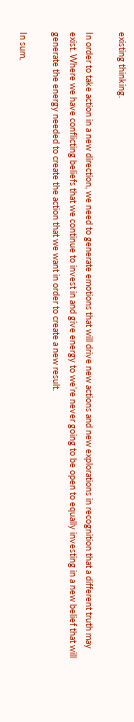existing thinking.

In order to take action in a new direction, we need to generate emotions that will drive new actions and new explorations in recognition that a different truth may exist. Where we have conflicting beliefs that we continue to invest in and give energy to we’re never going to be open to equally investing in a new belief that will generate the energy needed to create the action that we want in order to create a new result.

In sum,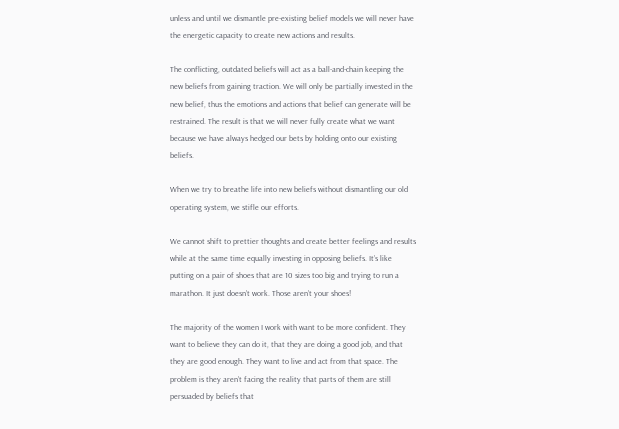unless and until we dismantle pre-existing belief models we will never have the energetic capacity to create new actions and results.

The conflicting, outdated beliefs will act as a ball-and-chain keeping the new beliefs from gaining traction. We will only be partially invested in the new belief, thus the emotions and actions that belief can generate will be restrained. The result is that we will never fully create what we want because we have always hedged our bets by holding onto our existing beliefs.

When we try to breathe life into new beliefs without dismantling our old operating system, we stifle our efforts.

We cannot shift to prettier thoughts and create better feelings and results while at the same time equally investing in opposing beliefs. It’s like putting on a pair of shoes that are 10 sizes too big and trying to run a marathon. It just doesn’t work. Those aren’t your shoes!

The majority of the women I work with want to be more confident. They want to believe they can do it, that they are doing a good job, and that they are good enough. They want to live and act from that space. The problem is they aren’t facing the reality that parts of them are still persuaded by beliefs that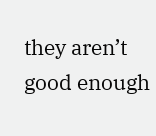they aren’t good enough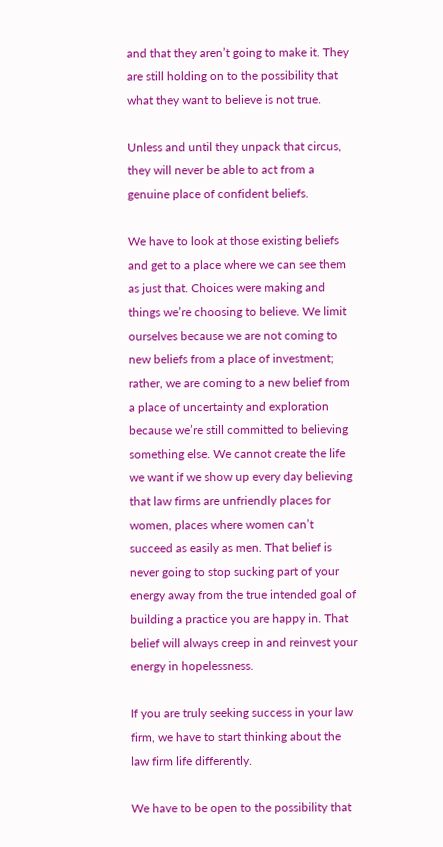and that they aren’t going to make it. They are still holding on to the possibility that what they want to believe is not true.

Unless and until they unpack that circus, they will never be able to act from a genuine place of confident beliefs.

We have to look at those existing beliefs and get to a place where we can see them as just that. Choices were making and things we’re choosing to believe. We limit ourselves because we are not coming to new beliefs from a place of investment; rather, we are coming to a new belief from a place of uncertainty and exploration because we’re still committed to believing something else. We cannot create the life we want if we show up every day believing that law firms are unfriendly places for women, places where women can’t succeed as easily as men. That belief is never going to stop sucking part of your energy away from the true intended goal of building a practice you are happy in. That belief will always creep in and reinvest your energy in hopelessness.

If you are truly seeking success in your law firm, we have to start thinking about the law firm life differently.

We have to be open to the possibility that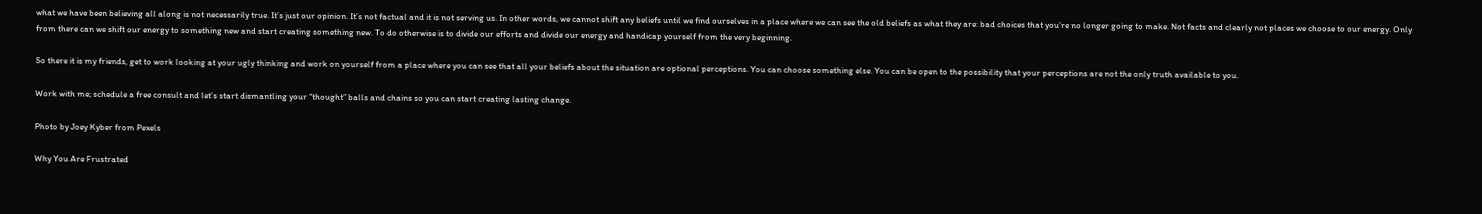what we have been believing all along is not necessarily true. It’s just our opinion. It’s not factual and it is not serving us. In other words, we cannot shift any beliefs until we find ourselves in a place where we can see the old beliefs as what they are: bad choices that you’re no longer going to make. Not facts and clearly not places we choose to our energy. Only from there can we shift our energy to something new and start creating something new. To do otherwise is to divide our efforts and divide our energy and handicap yourself from the very beginning.

So there it is my friends, get to work looking at your ugly thinking and work on yourself from a place where you can see that all your beliefs about the situation are optional perceptions. You can choose something else. You can be open to the possibility that your perceptions are not the only truth available to you.

Work with me; schedule a free consult and let’s start dismantling your “thought” balls and chains so you can start creating lasting change.

Photo by Joey Kyber from Pexels

Why You Are Frustrated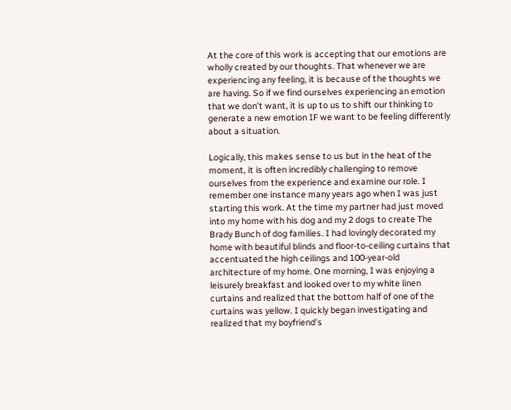At the core of this work is accepting that our emotions are wholly created by our thoughts. That whenever we are experiencing any feeling, it is because of the thoughts we are having. So if we find ourselves experiencing an emotion that we don’t want, it is up to us to shift our thinking to generate a new emotion IF we want to be feeling differently about a situation.

Logically, this makes sense to us but in the heat of the moment, it is often incredibly challenging to remove ourselves from the experience and examine our role. I remember one instance many years ago when I was just starting this work. At the time my partner had just moved into my home with his dog and my 2 dogs to create The Brady Bunch of dog families. I had lovingly decorated my home with beautiful blinds and floor-to-ceiling curtains that accentuated the high ceilings and 100-year-old architecture of my home. One morning, I was enjoying a leisurely breakfast and looked over to my white linen curtains and realized that the bottom half of one of the curtains was yellow. I quickly began investigating and realized that my boyfriend’s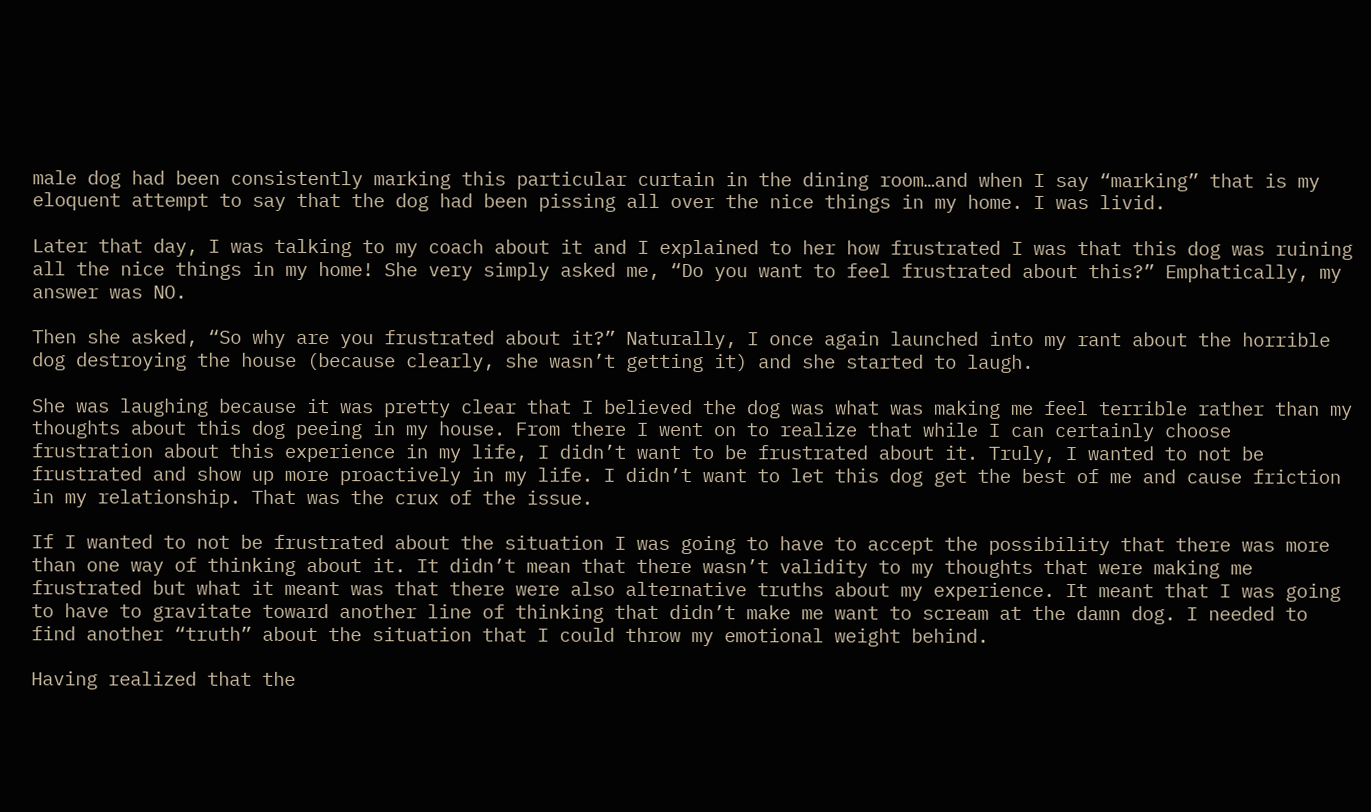male dog had been consistently marking this particular curtain in the dining room…and when I say “marking” that is my eloquent attempt to say that the dog had been pissing all over the nice things in my home. I was livid.

Later that day, I was talking to my coach about it and I explained to her how frustrated I was that this dog was ruining all the nice things in my home! She very simply asked me, “Do you want to feel frustrated about this?” Emphatically, my answer was NO.

Then she asked, “So why are you frustrated about it?” Naturally, I once again launched into my rant about the horrible dog destroying the house (because clearly, she wasn’t getting it) and she started to laugh.

She was laughing because it was pretty clear that I believed the dog was what was making me feel terrible rather than my thoughts about this dog peeing in my house. From there I went on to realize that while I can certainly choose frustration about this experience in my life, I didn’t want to be frustrated about it. Truly, I wanted to not be frustrated and show up more proactively in my life. I didn’t want to let this dog get the best of me and cause friction in my relationship. That was the crux of the issue.

If I wanted to not be frustrated about the situation I was going to have to accept the possibility that there was more than one way of thinking about it. It didn’t mean that there wasn’t validity to my thoughts that were making me frustrated but what it meant was that there were also alternative truths about my experience. It meant that I was going to have to gravitate toward another line of thinking that didn’t make me want to scream at the damn dog. I needed to find another “truth” about the situation that I could throw my emotional weight behind.

Having realized that the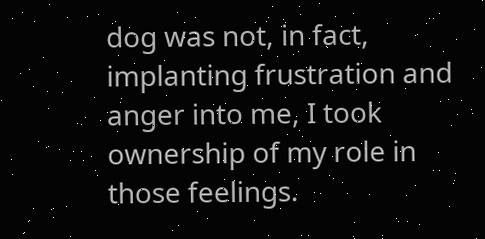dog was not, in fact, implanting frustration and anger into me, I took ownership of my role in those feelings.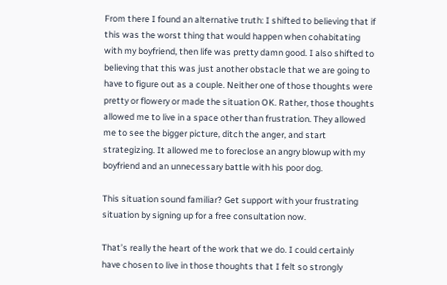From there I found an alternative truth: I shifted to believing that if this was the worst thing that would happen when cohabitating with my boyfriend, then life was pretty damn good. I also shifted to believing that this was just another obstacle that we are going to have to figure out as a couple. Neither one of those thoughts were pretty or flowery or made the situation OK. Rather, those thoughts allowed me to live in a space other than frustration. They allowed me to see the bigger picture, ditch the anger, and start strategizing. It allowed me to foreclose an angry blowup with my boyfriend and an unnecessary battle with his poor dog.

This situation sound familiar? Get support with your frustrating situation by signing up for a free consultation now.

That’s really the heart of the work that we do. I could certainly have chosen to live in those thoughts that I felt so strongly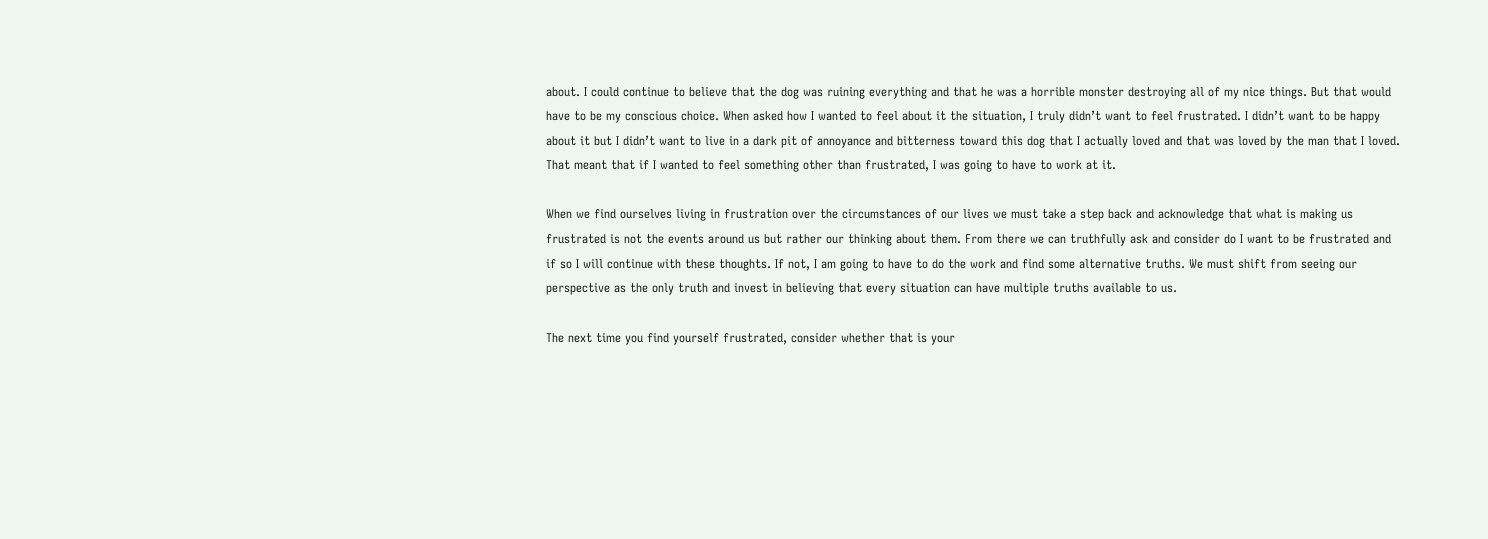about. I could continue to believe that the dog was ruining everything and that he was a horrible monster destroying all of my nice things. But that would have to be my conscious choice. When asked how I wanted to feel about it the situation, I truly didn’t want to feel frustrated. I didn’t want to be happy about it but I didn’t want to live in a dark pit of annoyance and bitterness toward this dog that I actually loved and that was loved by the man that I loved. That meant that if I wanted to feel something other than frustrated, I was going to have to work at it.

When we find ourselves living in frustration over the circumstances of our lives we must take a step back and acknowledge that what is making us frustrated is not the events around us but rather our thinking about them. From there we can truthfully ask and consider do I want to be frustrated and if so I will continue with these thoughts. If not, I am going to have to do the work and find some alternative truths. We must shift from seeing our perspective as the only truth and invest in believing that every situation can have multiple truths available to us.

The next time you find yourself frustrated, consider whether that is your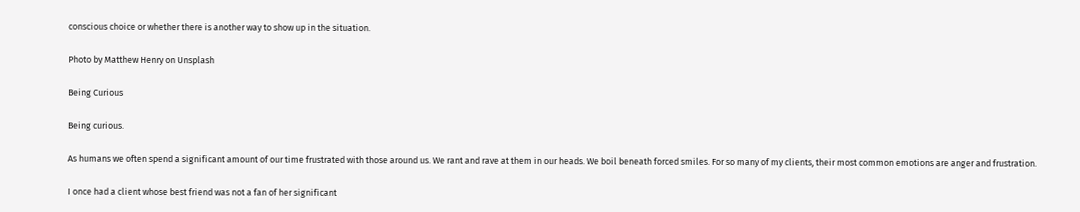conscious choice or whether there is another way to show up in the situation.

Photo by Matthew Henry on Unsplash

Being Curious

Being curious.

As humans we often spend a significant amount of our time frustrated with those around us. We rant and rave at them in our heads. We boil beneath forced smiles. For so many of my clients, their most common emotions are anger and frustration.

I once had a client whose best friend was not a fan of her significant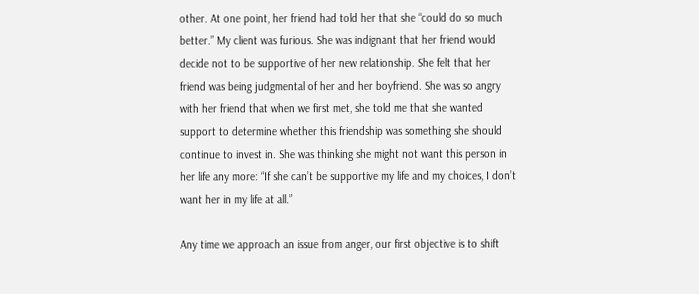other. At one point, her friend had told her that she “could do so much better.” My client was furious. She was indignant that her friend would decide not to be supportive of her new relationship. She felt that her friend was being judgmental of her and her boyfriend. She was so angry with her friend that when we first met, she told me that she wanted support to determine whether this friendship was something she should continue to invest in. She was thinking she might not want this person in her life any more: “If she can’t be supportive my life and my choices, I don’t want her in my life at all.”

Any time we approach an issue from anger, our first objective is to shift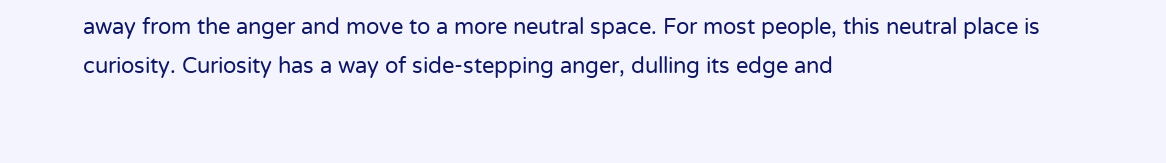away from the anger and move to a more neutral space. For most people, this neutral place is curiosity. Curiosity has a way of side-stepping anger, dulling its edge and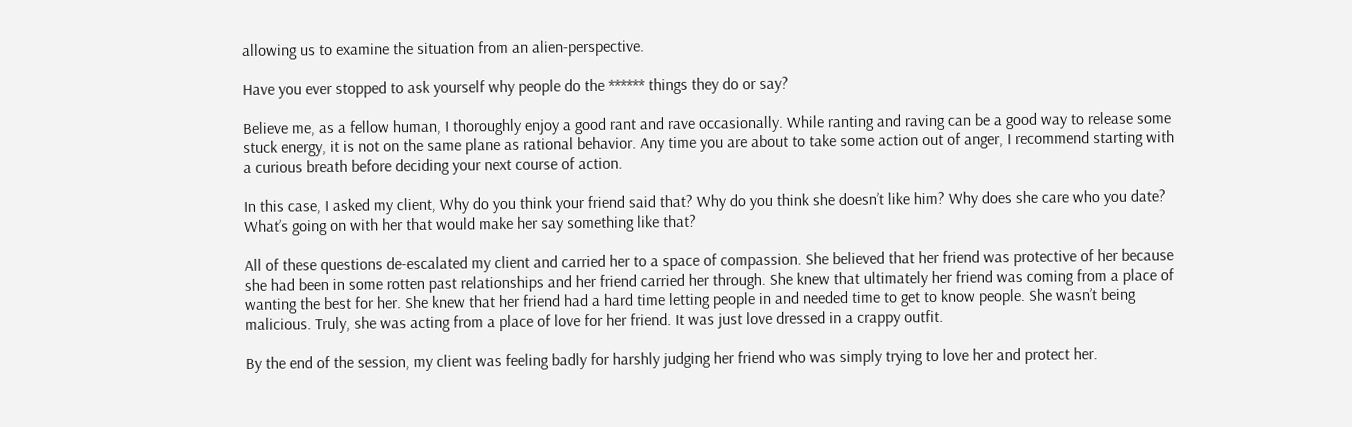allowing us to examine the situation from an alien-perspective.

Have you ever stopped to ask yourself why people do the ****** things they do or say?

Believe me, as a fellow human, I thoroughly enjoy a good rant and rave occasionally. While ranting and raving can be a good way to release some stuck energy, it is not on the same plane as rational behavior. Any time you are about to take some action out of anger, I recommend starting with a curious breath before deciding your next course of action.

In this case, I asked my client, Why do you think your friend said that? Why do you think she doesn’t like him? Why does she care who you date? What’s going on with her that would make her say something like that?

All of these questions de-escalated my client and carried her to a space of compassion. She believed that her friend was protective of her because she had been in some rotten past relationships and her friend carried her through. She knew that ultimately her friend was coming from a place of wanting the best for her. She knew that her friend had a hard time letting people in and needed time to get to know people. She wasn’t being malicious. Truly, she was acting from a place of love for her friend. It was just love dressed in a crappy outfit.

By the end of the session, my client was feeling badly for harshly judging her friend who was simply trying to love her and protect her.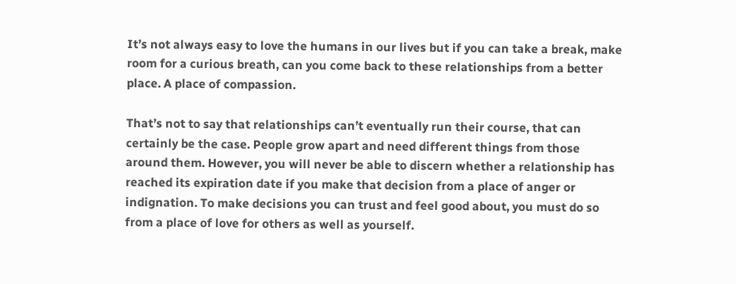It’s not always easy to love the humans in our lives but if you can take a break, make room for a curious breath, can you come back to these relationships from a better place. A place of compassion.

That’s not to say that relationships can’t eventually run their course, that can certainly be the case. People grow apart and need different things from those around them. However, you will never be able to discern whether a relationship has reached its expiration date if you make that decision from a place of anger or indignation. To make decisions you can trust and feel good about, you must do so from a place of love for others as well as yourself.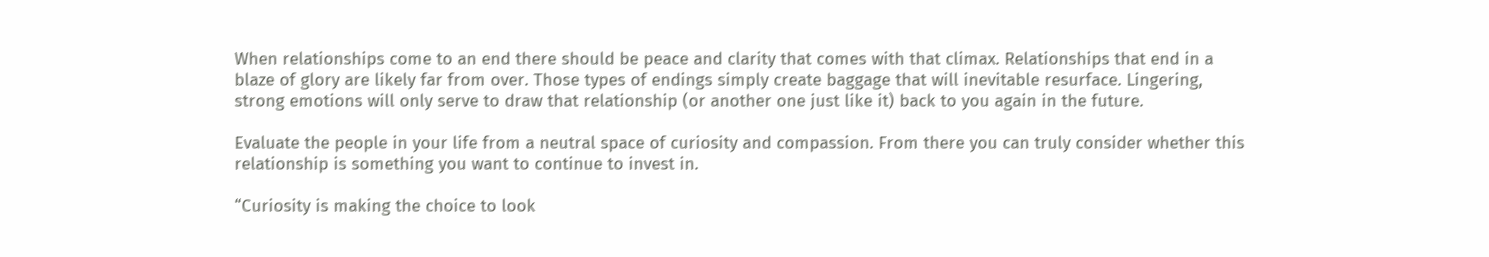When relationships come to an end there should be peace and clarity that comes with that climax. Relationships that end in a blaze of glory are likely far from over. Those types of endings simply create baggage that will inevitable resurface. Lingering, strong emotions will only serve to draw that relationship (or another one just like it) back to you again in the future.

Evaluate the people in your life from a neutral space of curiosity and compassion. From there you can truly consider whether this relationship is something you want to continue to invest in.

“Curiosity is making the choice to look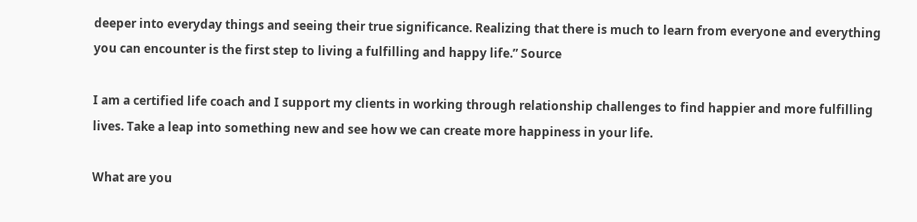deeper into everyday things and seeing their true significance. Realizing that there is much to learn from everyone and everything you can encounter is the first step to living a fulfilling and happy life.” Source

I am a certified life coach and I support my clients in working through relationship challenges to find happier and more fulfilling lives. Take a leap into something new and see how we can create more happiness in your life.

What are you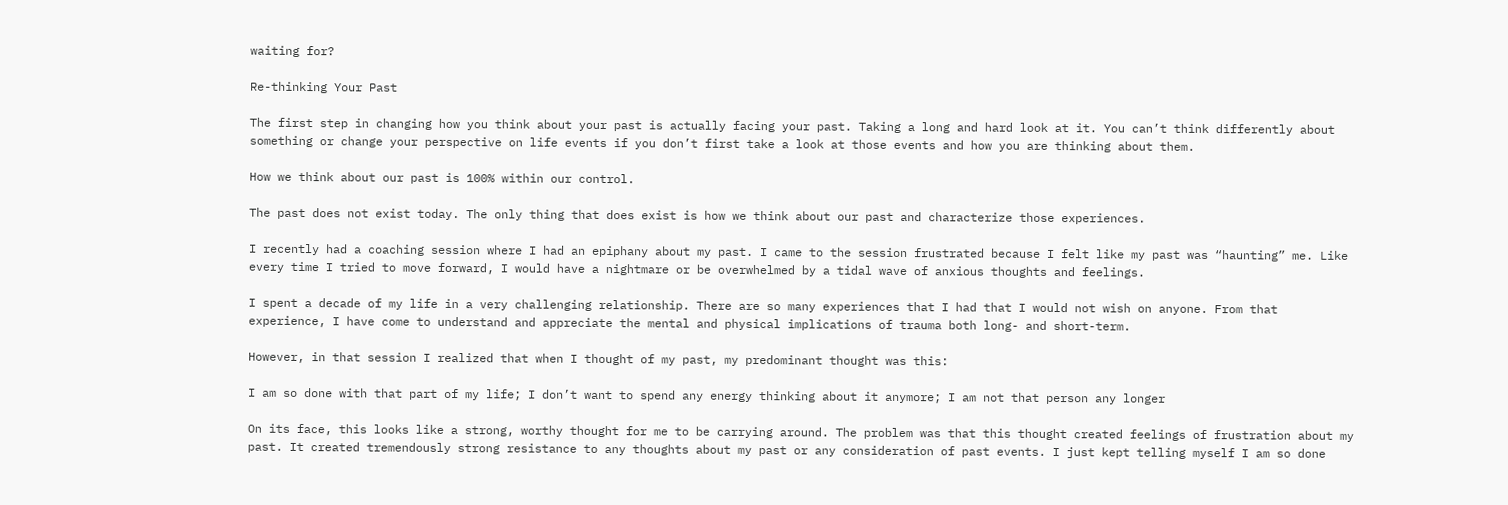waiting for?

Re-thinking Your Past

The first step in changing how you think about your past is actually facing your past. Taking a long and hard look at it. You can’t think differently about something or change your perspective on life events if you don’t first take a look at those events and how you are thinking about them.

How we think about our past is 100% within our control.

The past does not exist today. The only thing that does exist is how we think about our past and characterize those experiences.

I recently had a coaching session where I had an epiphany about my past. I came to the session frustrated because I felt like my past was “haunting” me. Like every time I tried to move forward, I would have a nightmare or be overwhelmed by a tidal wave of anxious thoughts and feelings.

I spent a decade of my life in a very challenging relationship. There are so many experiences that I had that I would not wish on anyone. From that experience, I have come to understand and appreciate the mental and physical implications of trauma both long- and short-term.

However, in that session I realized that when I thought of my past, my predominant thought was this:

I am so done with that part of my life; I don’t want to spend any energy thinking about it anymore; I am not that person any longer

On its face, this looks like a strong, worthy thought for me to be carrying around. The problem was that this thought created feelings of frustration about my past. It created tremendously strong resistance to any thoughts about my past or any consideration of past events. I just kept telling myself I am so done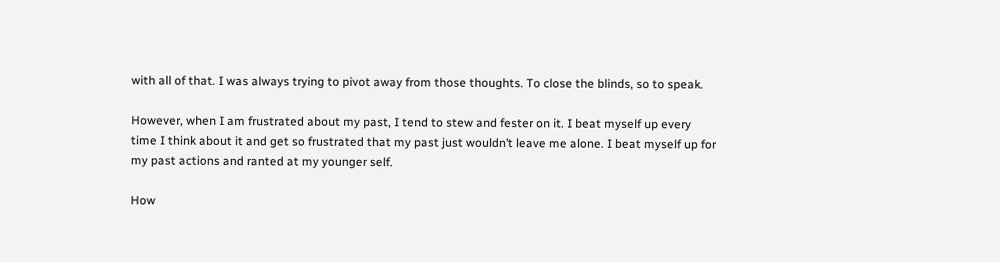with all of that. I was always trying to pivot away from those thoughts. To close the blinds, so to speak.

However, when I am frustrated about my past, I tend to stew and fester on it. I beat myself up every time I think about it and get so frustrated that my past just wouldn’t leave me alone. I beat myself up for my past actions and ranted at my younger self.

How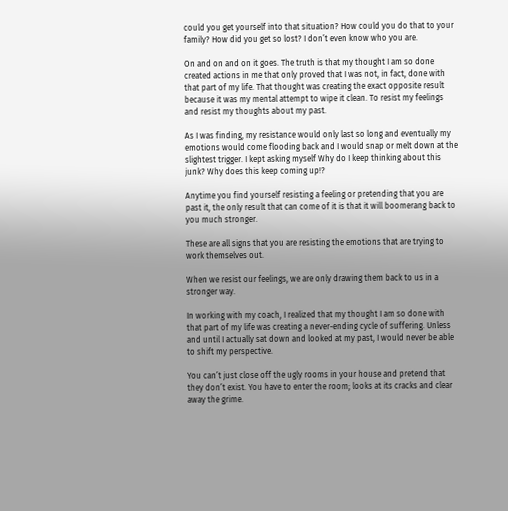could you get yourself into that situation? How could you do that to your family? How did you get so lost? I don’t even know who you are.

On and on and on it goes. The truth is that my thought I am so done created actions in me that only proved that I was not, in fact, done with that part of my life. That thought was creating the exact opposite result because it was my mental attempt to wipe it clean. To resist my feelings and resist my thoughts about my past.

As I was finding, my resistance would only last so long and eventually my emotions would come flooding back and I would snap or melt down at the slightest trigger. I kept asking myself Why do I keep thinking about this junk? Why does this keep coming up!?

Anytime you find yourself resisting a feeling or pretending that you are past it, the only result that can come of it is that it will boomerang back to you much stronger.

These are all signs that you are resisting the emotions that are trying to work themselves out.

When we resist our feelings, we are only drawing them back to us in a stronger way.

In working with my coach, I realized that my thought I am so done with that part of my life was creating a never-ending cycle of suffering. Unless and until I actually sat down and looked at my past, I would never be able to shift my perspective.

You can’t just close off the ugly rooms in your house and pretend that they don’t exist. You have to enter the room; looks at its cracks and clear away the grime.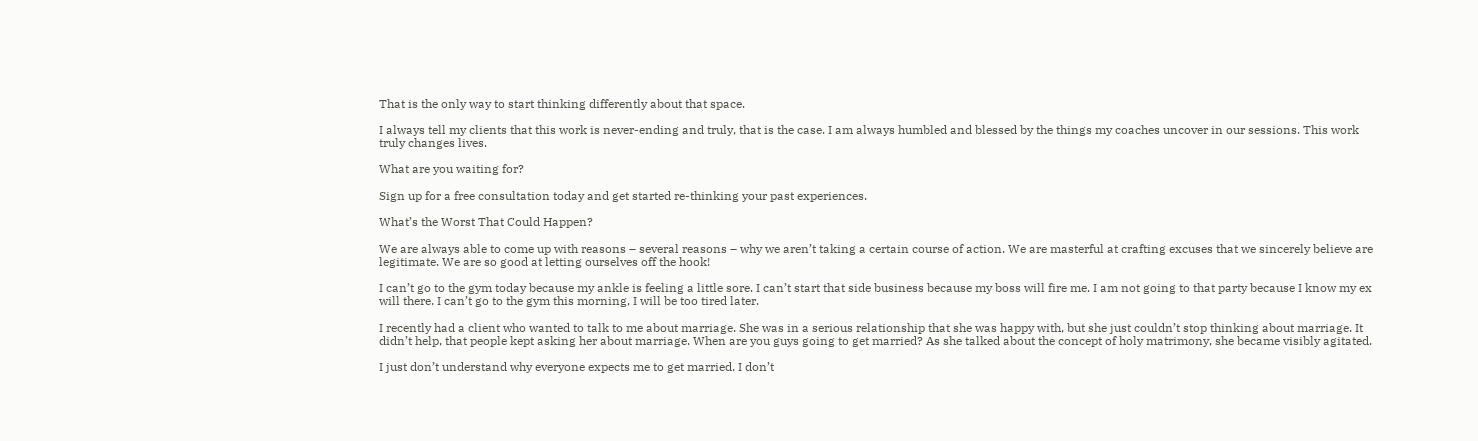That is the only way to start thinking differently about that space.

I always tell my clients that this work is never-ending and truly, that is the case. I am always humbled and blessed by the things my coaches uncover in our sessions. This work truly changes lives.

What are you waiting for?

Sign up for a free consultation today and get started re-thinking your past experiences.

What’s the Worst That Could Happen?

We are always able to come up with reasons – several reasons – why we aren’t taking a certain course of action. We are masterful at crafting excuses that we sincerely believe are legitimate. We are so good at letting ourselves off the hook!

I can’t go to the gym today because my ankle is feeling a little sore. I can’t start that side business because my boss will fire me. I am not going to that party because I know my ex will there. I can’t go to the gym this morning, I will be too tired later.

I recently had a client who wanted to talk to me about marriage. She was in a serious relationship that she was happy with, but she just couldn’t stop thinking about marriage. It didn’t help, that people kept asking her about marriage. When are you guys going to get married? As she talked about the concept of holy matrimony, she became visibly agitated.

I just don’t understand why everyone expects me to get married. I don’t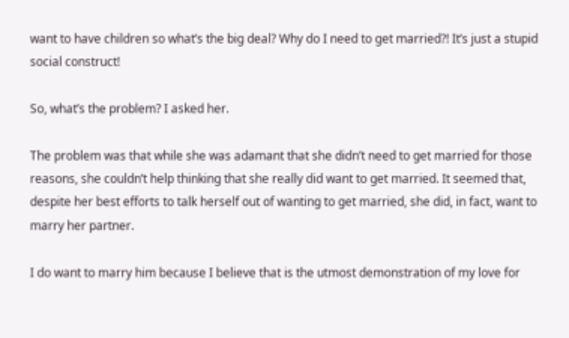want to have children so what’s the big deal? Why do I need to get married?! It’s just a stupid social construct!

So, what’s the problem? I asked her.

The problem was that while she was adamant that she didn’t need to get married for those reasons, she couldn’t help thinking that she really did want to get married. It seemed that, despite her best efforts to talk herself out of wanting to get married, she did, in fact, want to marry her partner.

I do want to marry him because I believe that is the utmost demonstration of my love for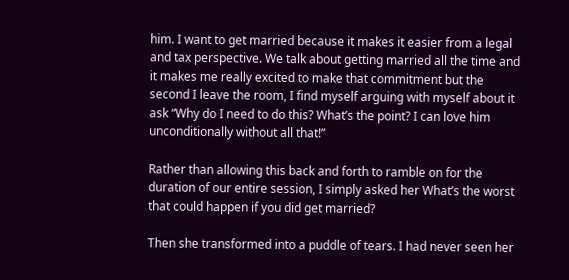him. I want to get married because it makes it easier from a legal and tax perspective. We talk about getting married all the time and it makes me really excited to make that commitment but the second I leave the room, I find myself arguing with myself about it ask “Why do I need to do this? What’s the point? I can love him unconditionally without all that!”

Rather than allowing this back and forth to ramble on for the duration of our entire session, I simply asked her What’s the worst that could happen if you did get married?

Then she transformed into a puddle of tears. I had never seen her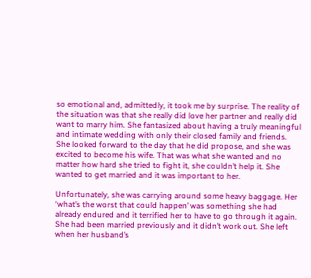so emotional and, admittedly, it took me by surprise. The reality of the situation was that she really did love her partner and really did want to marry him. She fantasized about having a truly meaningful and intimate wedding with only their closed family and friends. She looked forward to the day that he did propose, and she was excited to become his wife. That was what she wanted and no matter how hard she tried to fight it, she couldn’t help it. She wanted to get married and it was important to her.

Unfortunately, she was carrying around some heavy baggage. Her ‘what’s the worst that could happen’ was something she had already endured and it terrified her to have to go through it again. She had been married previously and it didn’t work out. She left when her husband’s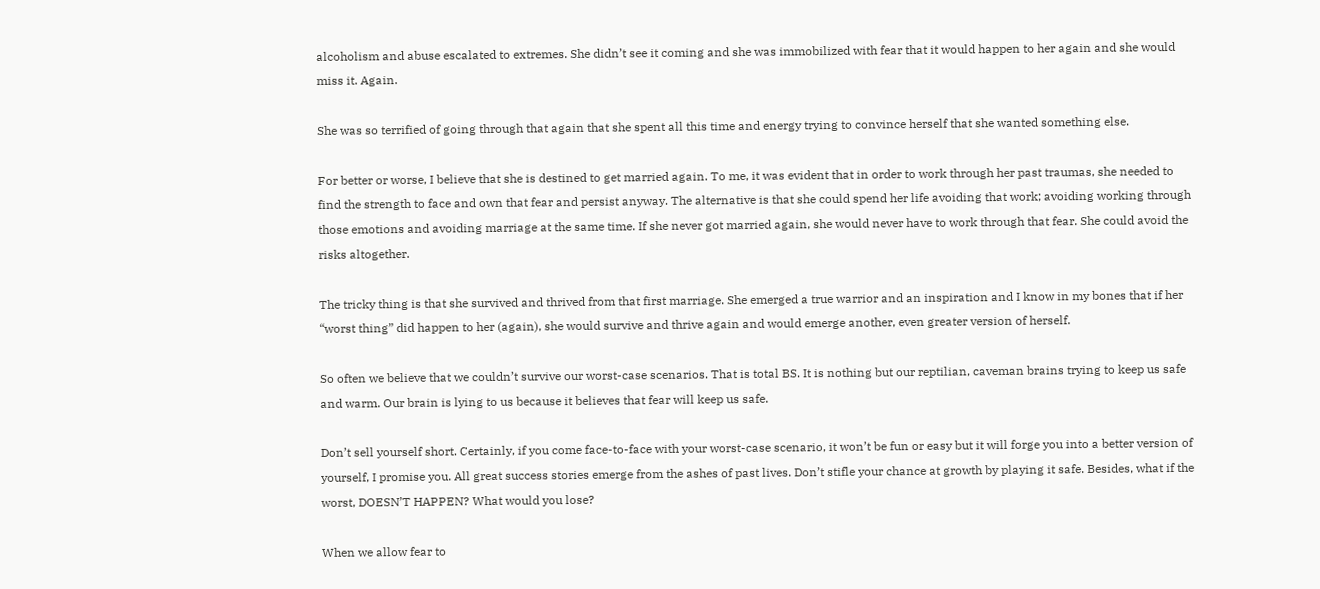alcoholism and abuse escalated to extremes. She didn’t see it coming and she was immobilized with fear that it would happen to her again and she would miss it. Again.

She was so terrified of going through that again that she spent all this time and energy trying to convince herself that she wanted something else.

For better or worse, I believe that she is destined to get married again. To me, it was evident that in order to work through her past traumas, she needed to find the strength to face and own that fear and persist anyway. The alternative is that she could spend her life avoiding that work; avoiding working through those emotions and avoiding marriage at the same time. If she never got married again, she would never have to work through that fear. She could avoid the risks altogether.

The tricky thing is that she survived and thrived from that first marriage. She emerged a true warrior and an inspiration and I know in my bones that if her “worst thing” did happen to her (again), she would survive and thrive again and would emerge another, even greater version of herself.

So often we believe that we couldn’t survive our worst-case scenarios. That is total BS. It is nothing but our reptilian, caveman brains trying to keep us safe and warm. Our brain is lying to us because it believes that fear will keep us safe.

Don’t sell yourself short. Certainly, if you come face-to-face with your worst-case scenario, it won’t be fun or easy but it will forge you into a better version of yourself, I promise you. All great success stories emerge from the ashes of past lives. Don’t stifle your chance at growth by playing it safe. Besides, what if the worst, DOESN’T HAPPEN? What would you lose?

When we allow fear to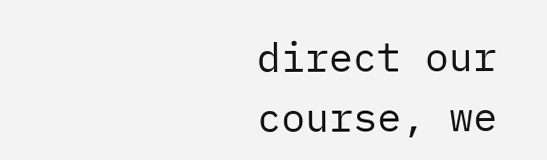direct our course, we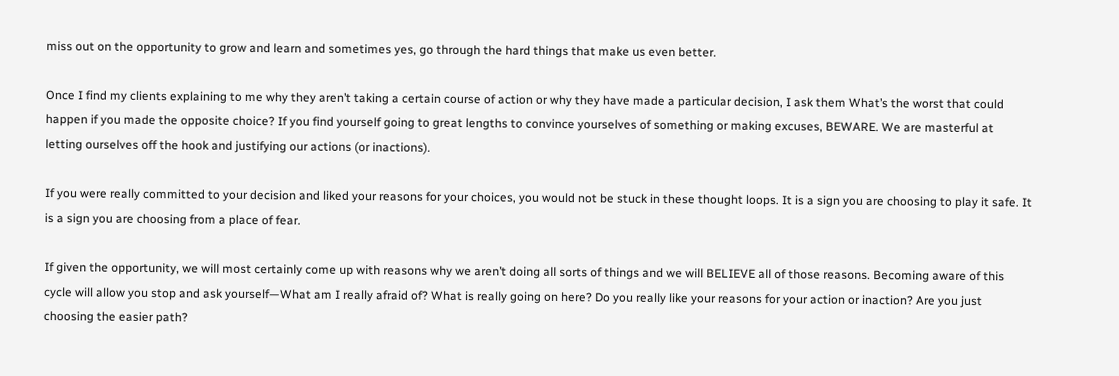miss out on the opportunity to grow and learn and sometimes yes, go through the hard things that make us even better.

Once I find my clients explaining to me why they aren’t taking a certain course of action or why they have made a particular decision, I ask them What’s the worst that could happen if you made the opposite choice? If you find yourself going to great lengths to convince yourselves of something or making excuses, BEWARE. We are masterful at letting ourselves off the hook and justifying our actions (or inactions).

If you were really committed to your decision and liked your reasons for your choices, you would not be stuck in these thought loops. It is a sign you are choosing to play it safe. It is a sign you are choosing from a place of fear.

If given the opportunity, we will most certainly come up with reasons why we aren’t doing all sorts of things and we will BELIEVE all of those reasons. Becoming aware of this cycle will allow you stop and ask yourself—What am I really afraid of? What is really going on here? Do you really like your reasons for your action or inaction? Are you just choosing the easier path?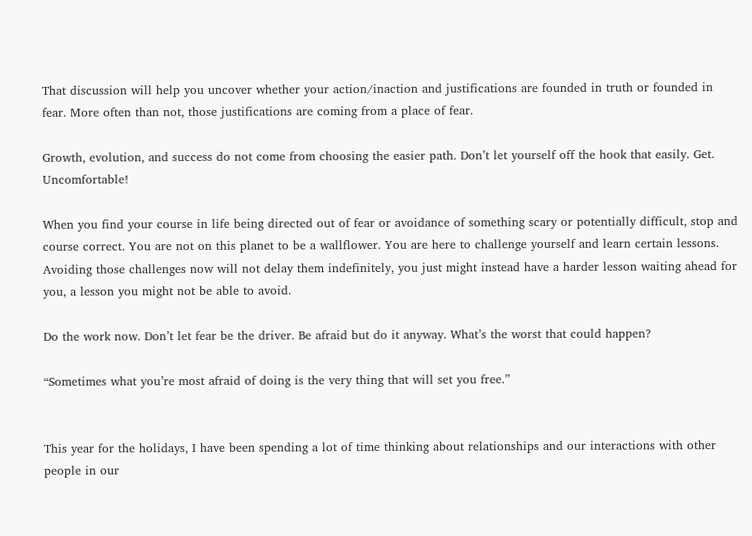That discussion will help you uncover whether your action/inaction and justifications are founded in truth or founded in fear. More often than not, those justifications are coming from a place of fear.

Growth, evolution, and success do not come from choosing the easier path. Don’t let yourself off the hook that easily. Get. Uncomfortable!

When you find your course in life being directed out of fear or avoidance of something scary or potentially difficult, stop and course correct. You are not on this planet to be a wallflower. You are here to challenge yourself and learn certain lessons. Avoiding those challenges now will not delay them indefinitely, you just might instead have a harder lesson waiting ahead for you, a lesson you might not be able to avoid.

Do the work now. Don’t let fear be the driver. Be afraid but do it anyway. What’s the worst that could happen?

“Sometimes what you’re most afraid of doing is the very thing that will set you free.”


This year for the holidays, I have been spending a lot of time thinking about relationships and our interactions with other people in our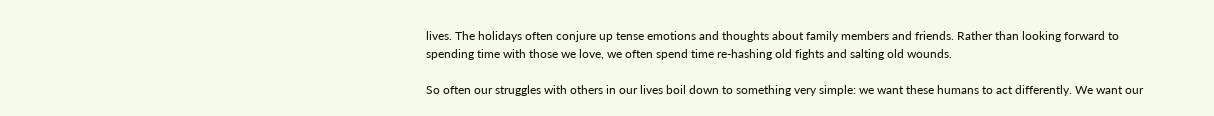lives. The holidays often conjure up tense emotions and thoughts about family members and friends. Rather than looking forward to spending time with those we love, we often spend time re-hashing old fights and salting old wounds.

So often our struggles with others in our lives boil down to something very simple: we want these humans to act differently. We want our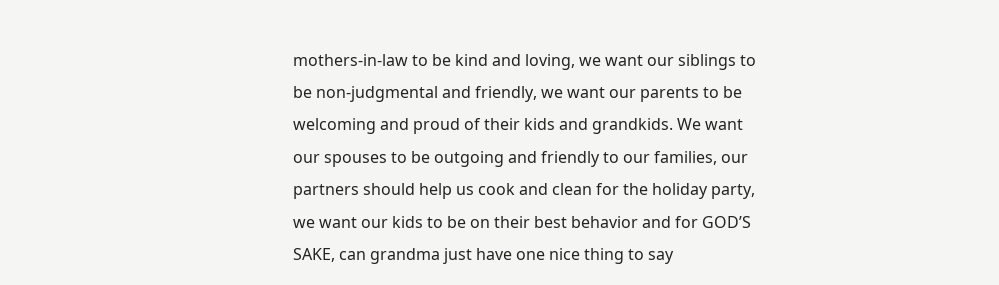mothers-in-law to be kind and loving, we want our siblings to be non-judgmental and friendly, we want our parents to be welcoming and proud of their kids and grandkids. We want our spouses to be outgoing and friendly to our families, our partners should help us cook and clean for the holiday party, we want our kids to be on their best behavior and for GOD’S SAKE, can grandma just have one nice thing to say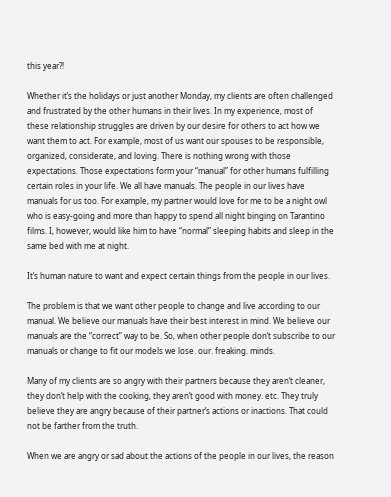this year?!

Whether it’s the holidays or just another Monday, my clients are often challenged and frustrated by the other humans in their lives. In my experience, most of these relationship struggles are driven by our desire for others to act how we want them to act. For example, most of us want our spouses to be responsible, organized, considerate, and loving. There is nothing wrong with those expectations. Those expectations form your “manual” for other humans fulfilling certain roles in your life. We all have manuals. The people in our lives have manuals for us too. For example, my partner would love for me to be a night owl who is easy-going and more than happy to spend all night binging on Tarantino films. I, however, would like him to have “normal” sleeping habits and sleep in the same bed with me at night.

It’s human nature to want and expect certain things from the people in our lives.

The problem is that we want other people to change and live according to our manual. We believe our manuals have their best interest in mind. We believe our manuals are the “correct” way to be. So, when other people don’t subscribe to our manuals or change to fit our models we lose. our. freaking. minds.

Many of my clients are so angry with their partners because they aren’t cleaner, they don’t help with the cooking, they aren’t good with money. etc. They truly believe they are angry because of their partner’s actions or inactions. That could not be farther from the truth.

When we are angry or sad about the actions of the people in our lives, the reason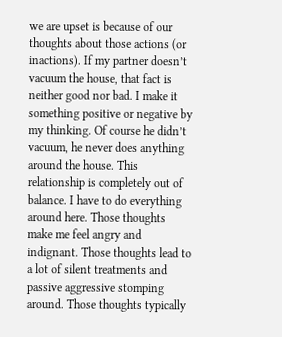we are upset is because of our thoughts about those actions (or inactions). If my partner doesn’t vacuum the house, that fact is neither good nor bad. I make it something positive or negative by my thinking. Of course he didn’t vacuum, he never does anything around the house. This relationship is completely out of balance. I have to do everything around here. Those thoughts make me feel angry and indignant. Those thoughts lead to a lot of silent treatments and passive aggressive stomping around. Those thoughts typically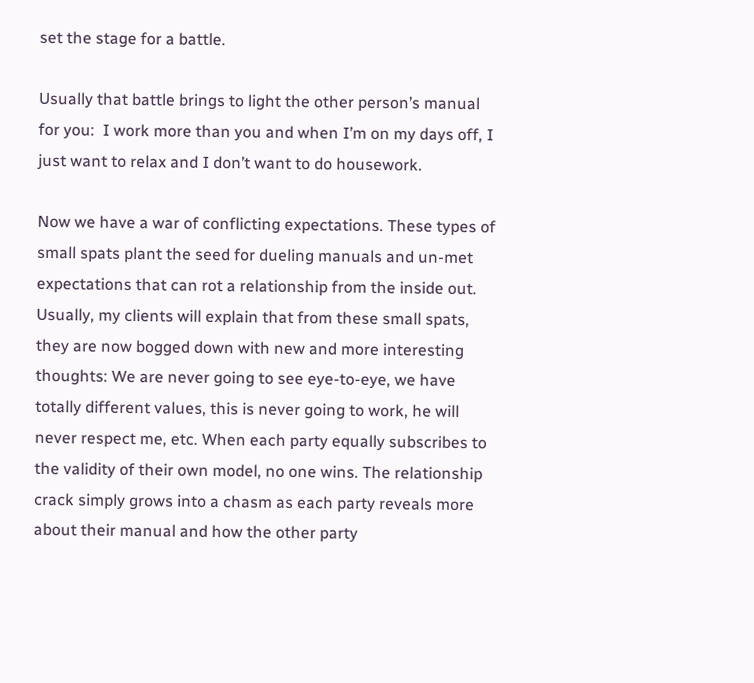set the stage for a battle.

Usually that battle brings to light the other person’s manual for you:  I work more than you and when I’m on my days off, I just want to relax and I don’t want to do housework.

Now we have a war of conflicting expectations. These types of small spats plant the seed for dueling manuals and un-met expectations that can rot a relationship from the inside out. Usually, my clients will explain that from these small spats, they are now bogged down with new and more interesting thoughts: We are never going to see eye-to-eye, we have totally different values, this is never going to work, he will never respect me, etc. When each party equally subscribes to the validity of their own model, no one wins. The relationship crack simply grows into a chasm as each party reveals more about their manual and how the other party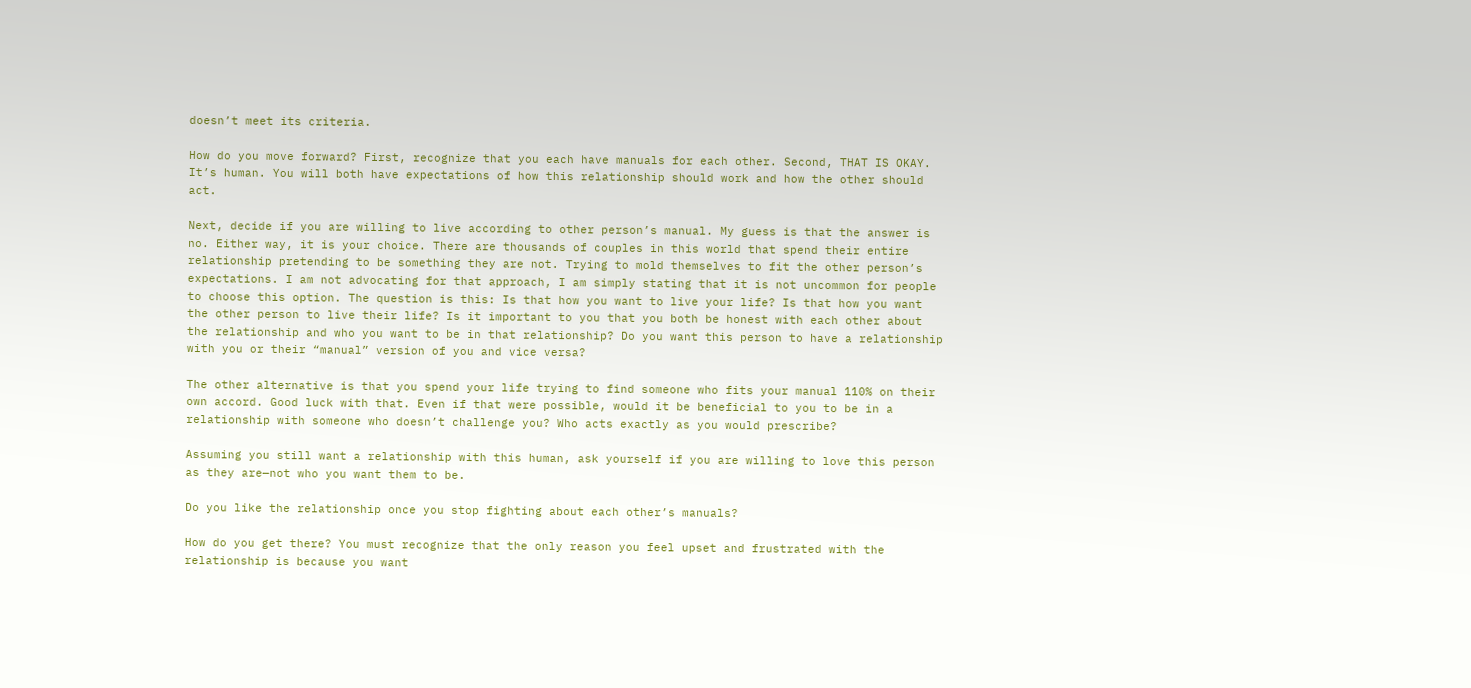doesn’t meet its criteria.

How do you move forward? First, recognize that you each have manuals for each other. Second, THAT IS OKAY. It’s human. You will both have expectations of how this relationship should work and how the other should act.

Next, decide if you are willing to live according to other person’s manual. My guess is that the answer is no. Either way, it is your choice. There are thousands of couples in this world that spend their entire relationship pretending to be something they are not. Trying to mold themselves to fit the other person’s expectations. I am not advocating for that approach, I am simply stating that it is not uncommon for people to choose this option. The question is this: Is that how you want to live your life? Is that how you want the other person to live their life? Is it important to you that you both be honest with each other about the relationship and who you want to be in that relationship? Do you want this person to have a relationship with you or their “manual” version of you and vice versa?

The other alternative is that you spend your life trying to find someone who fits your manual 110% on their own accord. Good luck with that. Even if that were possible, would it be beneficial to you to be in a relationship with someone who doesn’t challenge you? Who acts exactly as you would prescribe?

Assuming you still want a relationship with this human, ask yourself if you are willing to love this person as they are—not who you want them to be.

Do you like the relationship once you stop fighting about each other’s manuals?

How do you get there? You must recognize that the only reason you feel upset and frustrated with the relationship is because you want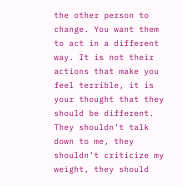the other person to change. You want them to act in a different way. It is not their actions that make you feel terrible, it is your thought that they should be different. They shouldn’t talk down to me, they shouldn’t criticize my weight, they should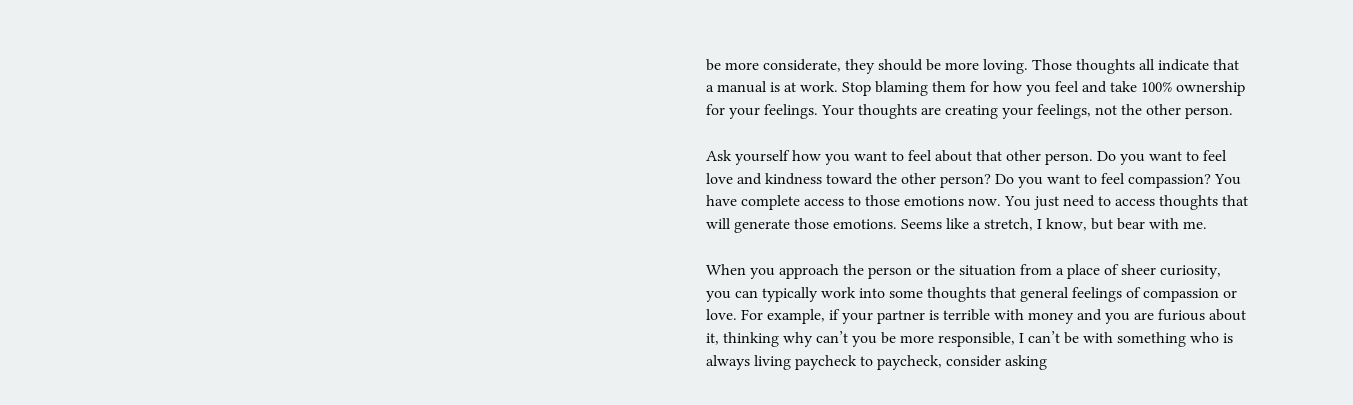be more considerate, they should be more loving. Those thoughts all indicate that a manual is at work. Stop blaming them for how you feel and take 100% ownership for your feelings. Your thoughts are creating your feelings, not the other person.

Ask yourself how you want to feel about that other person. Do you want to feel love and kindness toward the other person? Do you want to feel compassion? You have complete access to those emotions now. You just need to access thoughts that will generate those emotions. Seems like a stretch, I know, but bear with me.

When you approach the person or the situation from a place of sheer curiosity, you can typically work into some thoughts that general feelings of compassion or love. For example, if your partner is terrible with money and you are furious about it, thinking why can’t you be more responsible, I can’t be with something who is always living paycheck to paycheck, consider asking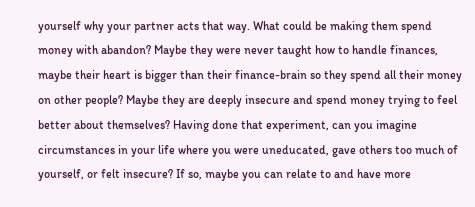yourself why your partner acts that way. What could be making them spend money with abandon? Maybe they were never taught how to handle finances, maybe their heart is bigger than their finance-brain so they spend all their money on other people? Maybe they are deeply insecure and spend money trying to feel better about themselves? Having done that experiment, can you imagine circumstances in your life where you were uneducated, gave others too much of yourself, or felt insecure? If so, maybe you can relate to and have more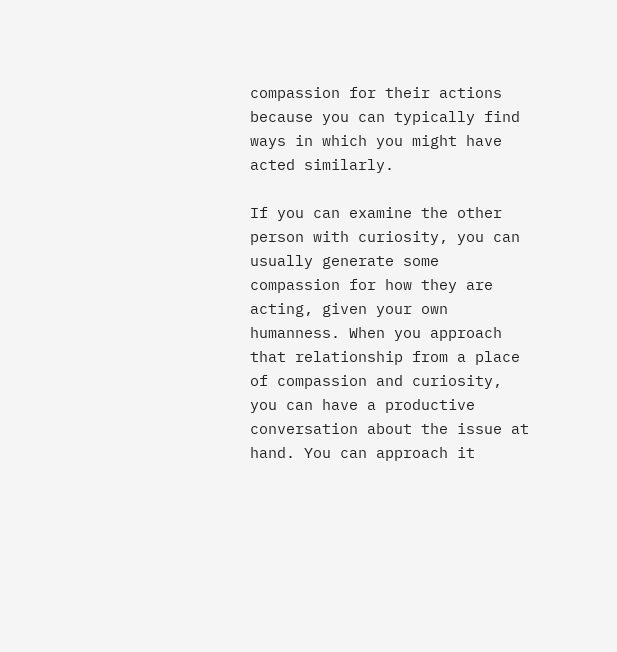compassion for their actions because you can typically find ways in which you might have acted similarly.

If you can examine the other person with curiosity, you can usually generate some compassion for how they are acting, given your own humanness. When you approach that relationship from a place of compassion and curiosity, you can have a productive conversation about the issue at hand. You can approach it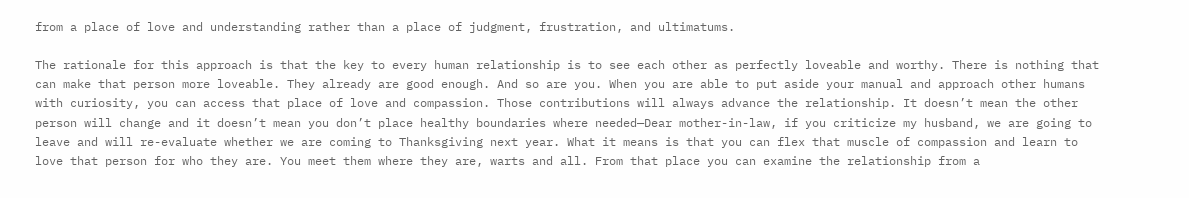from a place of love and understanding rather than a place of judgment, frustration, and ultimatums.

The rationale for this approach is that the key to every human relationship is to see each other as perfectly loveable and worthy. There is nothing that can make that person more loveable. They already are good enough. And so are you. When you are able to put aside your manual and approach other humans with curiosity, you can access that place of love and compassion. Those contributions will always advance the relationship. It doesn’t mean the other person will change and it doesn’t mean you don’t place healthy boundaries where needed—Dear mother-in-law, if you criticize my husband, we are going to leave and will re-evaluate whether we are coming to Thanksgiving next year. What it means is that you can flex that muscle of compassion and learn to love that person for who they are. You meet them where they are, warts and all. From that place you can examine the relationship from a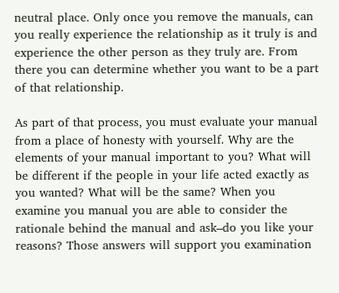neutral place. Only once you remove the manuals, can you really experience the relationship as it truly is and experience the other person as they truly are. From there you can determine whether you want to be a part of that relationship.

As part of that process, you must evaluate your manual from a place of honesty with yourself. Why are the elements of your manual important to you? What will be different if the people in your life acted exactly as you wanted? What will be the same? When you examine you manual you are able to consider the rationale behind the manual and ask–do you like your reasons? Those answers will support you examination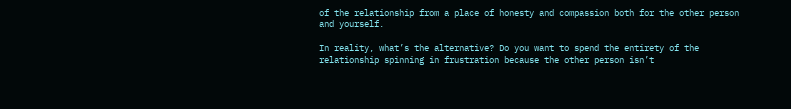of the relationship from a place of honesty and compassion both for the other person and yourself.

In reality, what’s the alternative? Do you want to spend the entirety of the relationship spinning in frustration because the other person isn’t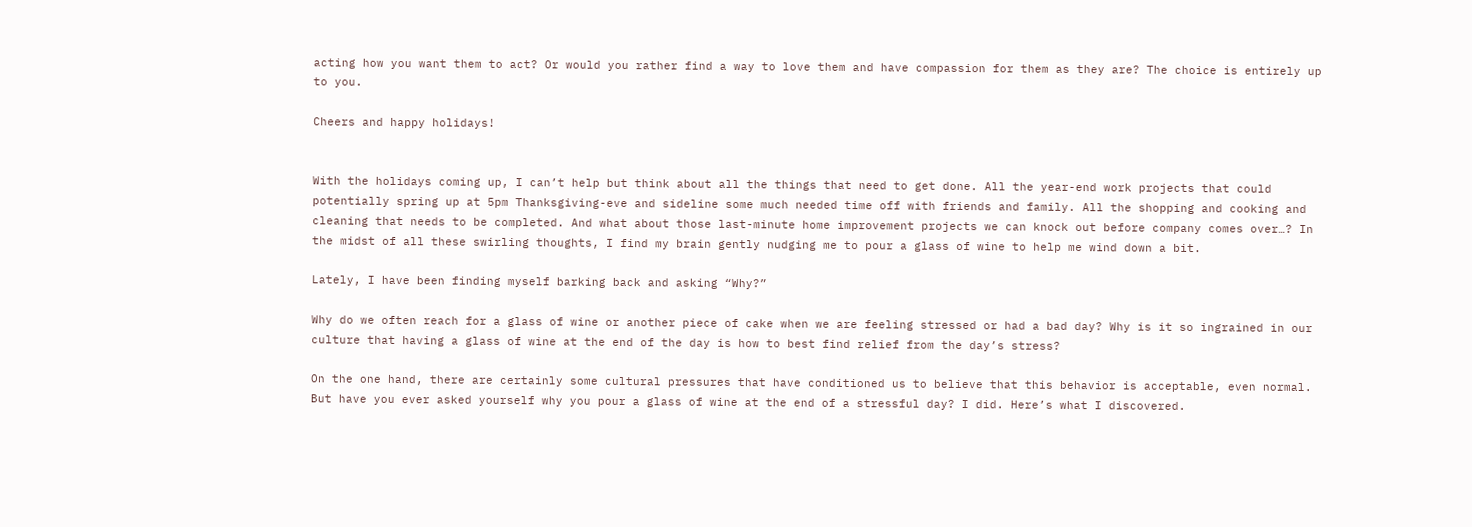acting how you want them to act? Or would you rather find a way to love them and have compassion for them as they are? The choice is entirely up to you.

Cheers and happy holidays!


With the holidays coming up, I can’t help but think about all the things that need to get done. All the year-end work projects that could potentially spring up at 5pm Thanksgiving-eve and sideline some much needed time off with friends and family. All the shopping and cooking and cleaning that needs to be completed. And what about those last-minute home improvement projects we can knock out before company comes over…? In the midst of all these swirling thoughts, I find my brain gently nudging me to pour a glass of wine to help me wind down a bit.

Lately, I have been finding myself barking back and asking “Why?”

Why do we often reach for a glass of wine or another piece of cake when we are feeling stressed or had a bad day? Why is it so ingrained in our culture that having a glass of wine at the end of the day is how to best find relief from the day’s stress?

On the one hand, there are certainly some cultural pressures that have conditioned us to believe that this behavior is acceptable, even normal. But have you ever asked yourself why you pour a glass of wine at the end of a stressful day? I did. Here’s what I discovered.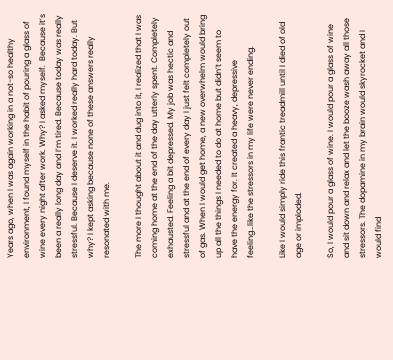Years ago, when I was again working in a not-so healthy environment, I found myself in the habit of pouring a glass of wine every night after work. Why? I asked myself.  Because it’s been a really long day and I’m tired. Because today was really stressful. Because I deserve it. I worked really hard today. But why? I kept asking because none of these answers really resonated with me.

The more I thought about it and dug into it, I realized that I was coming home at the end of the day utterly spent. Completely exhausted. Feeling a bit depressed. My job was hectic and stressful and at the end of every day I just felt completely out of gas. When I would get home, a new overwhelm would bring up all the things I needed to do at home but didn’t seem to have the energy for. It created a heavy, depressive feeling…like the stressors in my life were never ending.

Like I would simply ride this frantic treadmill until I died of old age or imploded.

So, I would pour a glass of wine. I would pour a glass of wine and sit down and relax and let the booze wash away all those stressors. The dopamine in my brain would skyrocket and I would find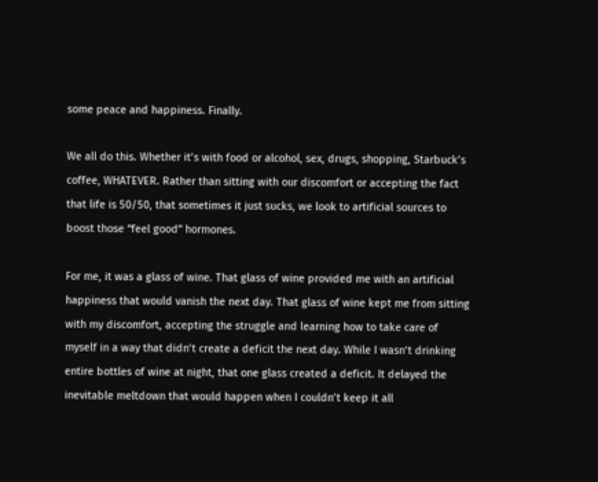some peace and happiness. Finally.

We all do this. Whether it’s with food or alcohol, sex, drugs, shopping, Starbuck’s coffee, WHATEVER. Rather than sitting with our discomfort or accepting the fact that life is 50/50, that sometimes it just sucks, we look to artificial sources to boost those “feel good” hormones.

For me, it was a glass of wine. That glass of wine provided me with an artificial happiness that would vanish the next day. That glass of wine kept me from sitting with my discomfort, accepting the struggle and learning how to take care of myself in a way that didn’t create a deficit the next day. While I wasn’t drinking entire bottles of wine at night, that one glass created a deficit. It delayed the inevitable meltdown that would happen when I couldn’t keep it all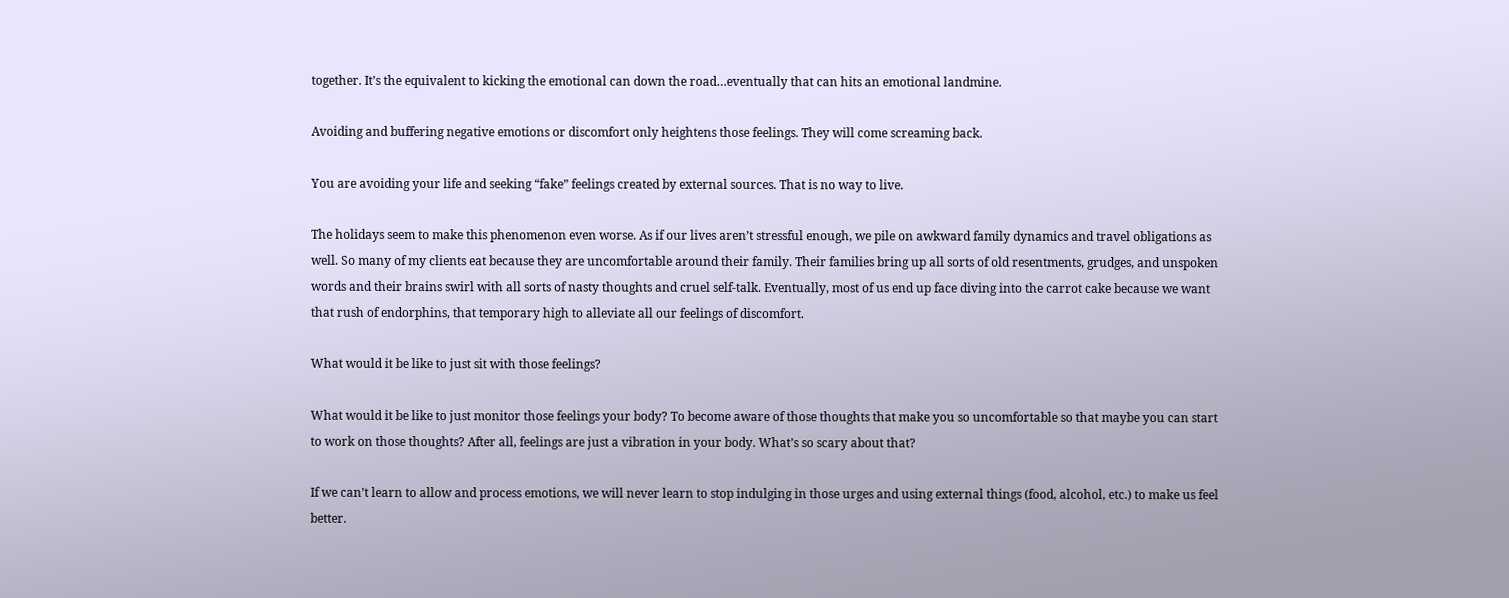together. It’s the equivalent to kicking the emotional can down the road…eventually that can hits an emotional landmine.

Avoiding and buffering negative emotions or discomfort only heightens those feelings. They will come screaming back.

You are avoiding your life and seeking “fake” feelings created by external sources. That is no way to live.

The holidays seem to make this phenomenon even worse. As if our lives aren’t stressful enough, we pile on awkward family dynamics and travel obligations as well. So many of my clients eat because they are uncomfortable around their family. Their families bring up all sorts of old resentments, grudges, and unspoken words and their brains swirl with all sorts of nasty thoughts and cruel self-talk. Eventually, most of us end up face diving into the carrot cake because we want that rush of endorphins, that temporary high to alleviate all our feelings of discomfort.

What would it be like to just sit with those feelings?

What would it be like to just monitor those feelings your body? To become aware of those thoughts that make you so uncomfortable so that maybe you can start to work on those thoughts? After all, feelings are just a vibration in your body. What’s so scary about that?

If we can’t learn to allow and process emotions, we will never learn to stop indulging in those urges and using external things (food, alcohol, etc.) to make us feel better.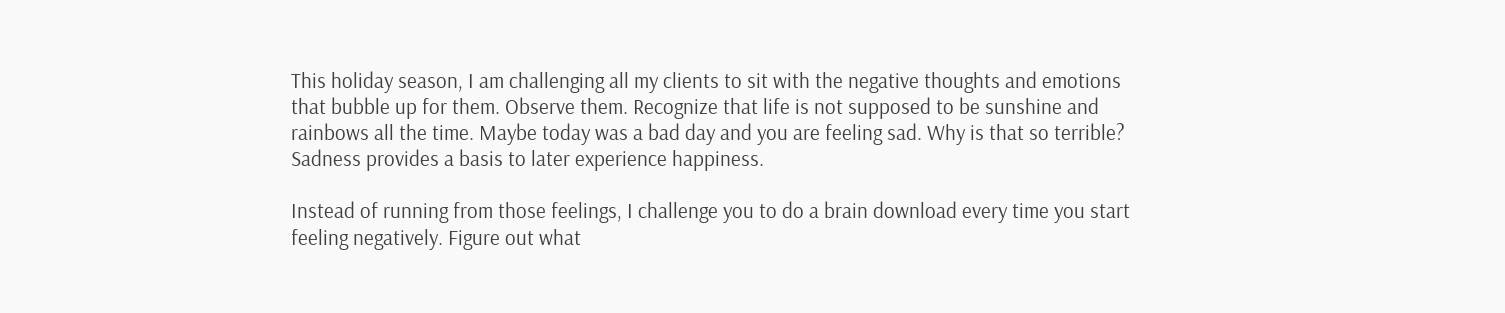This holiday season, I am challenging all my clients to sit with the negative thoughts and emotions that bubble up for them. Observe them. Recognize that life is not supposed to be sunshine and rainbows all the time. Maybe today was a bad day and you are feeling sad. Why is that so terrible? Sadness provides a basis to later experience happiness.

Instead of running from those feelings, I challenge you to do a brain download every time you start feeling negatively. Figure out what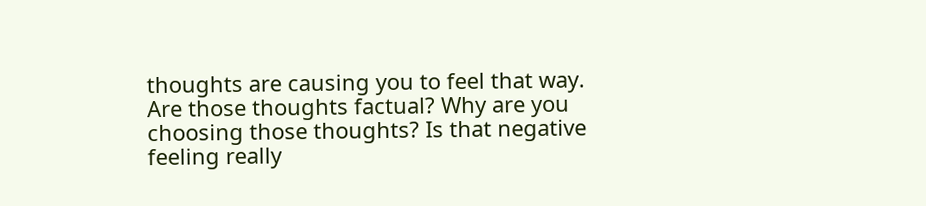thoughts are causing you to feel that way. Are those thoughts factual? Why are you choosing those thoughts? Is that negative feeling really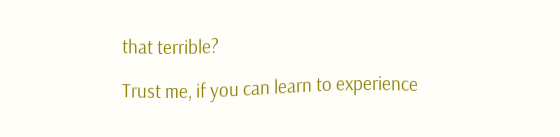that terrible?

Trust me, if you can learn to experience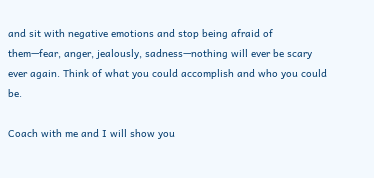and sit with negative emotions and stop being afraid of them—fear, anger, jealously, sadness—nothing will ever be scary ever again. Think of what you could accomplish and who you could be.

Coach with me and I will show you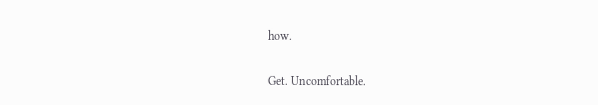how.

Get. Uncomfortable.